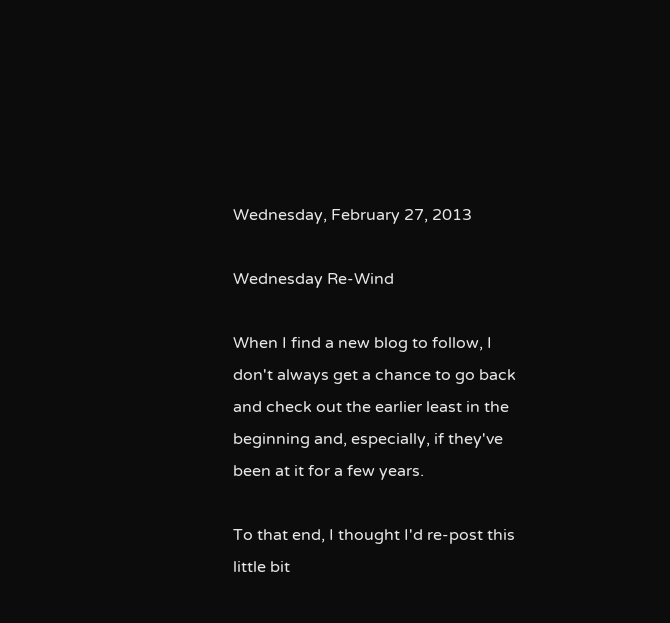Wednesday, February 27, 2013

Wednesday Re-Wind

When I find a new blog to follow, I don't always get a chance to go back and check out the earlier least in the beginning and, especially, if they've been at it for a few years.

To that end, I thought I'd re-post this little bit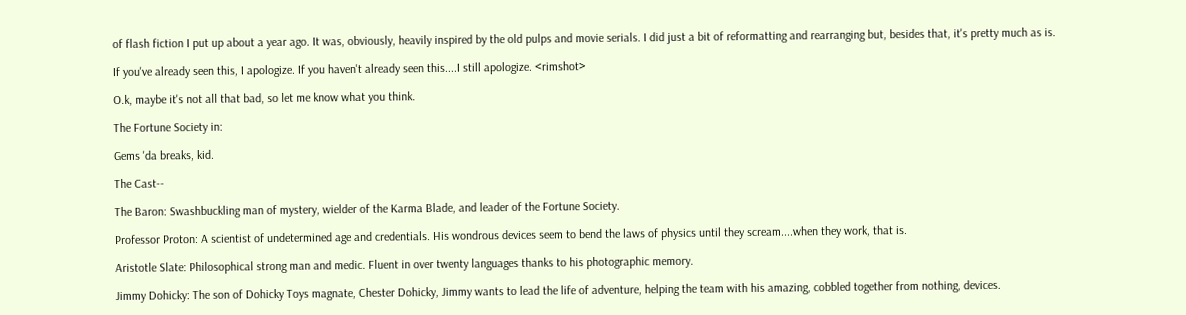of flash fiction I put up about a year ago. It was, obviously, heavily inspired by the old pulps and movie serials. I did just a bit of reformatting and rearranging but, besides that, it's pretty much as is.

If you've already seen this, I apologize. If you haven't already seen this....I still apologize. <rimshot>

O.k, maybe it's not all that bad, so let me know what you think.

The Fortune Society in:

Gems 'da breaks, kid.

The Cast--

The Baron: Swashbuckling man of mystery, wielder of the Karma Blade, and leader of the Fortune Society.

Professor Proton: A scientist of undetermined age and credentials. His wondrous devices seem to bend the laws of physics until they scream....when they work, that is.

Aristotle Slate: Philosophical strong man and medic. Fluent in over twenty languages thanks to his photographic memory.

Jimmy Dohicky: The son of Dohicky Toys magnate, Chester Dohicky, Jimmy wants to lead the life of adventure, helping the team with his amazing, cobbled together from nothing, devices.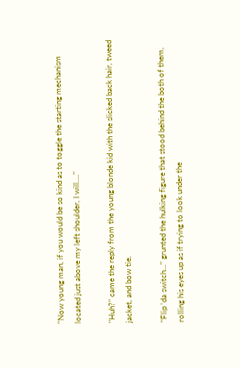"Now young man, if you would be so kind as to toggle the starting mechanism located just above my left shoulder, I will...."

"Huh?" came the reply from the young blonde kid with the slicked back hair, tweed jacket, and bow tie.

"Flip 'da switch..." grunted the hulking figure that stood behind the both of them, rolling his eyes up as if trying to look under the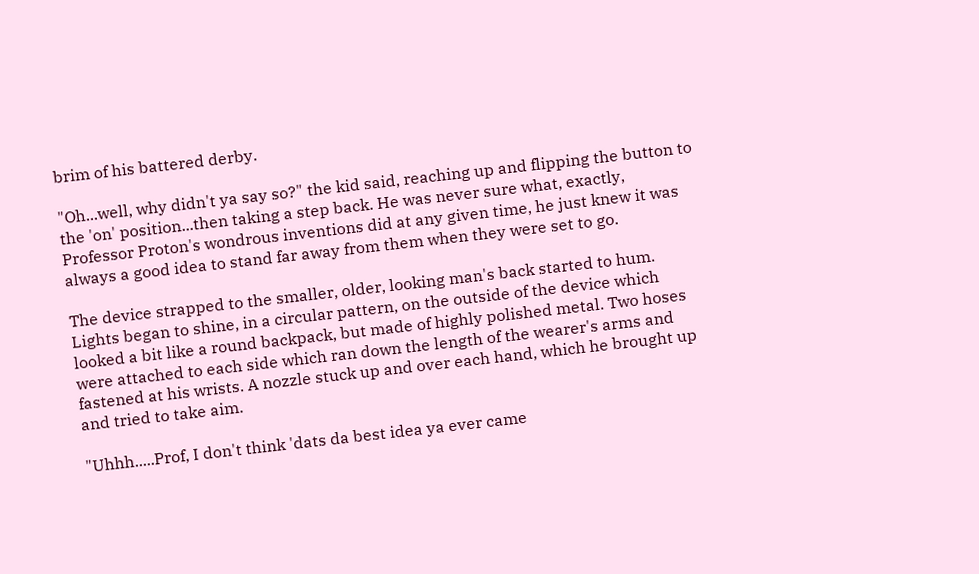brim of his battered derby.

"Oh...well, why didn't ya say so?" the kid said, reaching up and flipping the button to the 'on' position...then taking a step back. He was never sure what, exactly, Professor Proton's wondrous inventions did at any given time, he just knew it was always a good idea to stand far away from them when they were set to go.

The device strapped to the smaller, older, looking man's back started to hum. Lights began to shine, in a circular pattern, on the outside of the device which looked a bit like a round backpack, but made of highly polished metal. Two hoses were attached to each side which ran down the length of the wearer's arms and fastened at his wrists. A nozzle stuck up and over each hand, which he brought up and tried to take aim.

"Uhhh.....Prof, I don't think 'dats da best idea ya ever came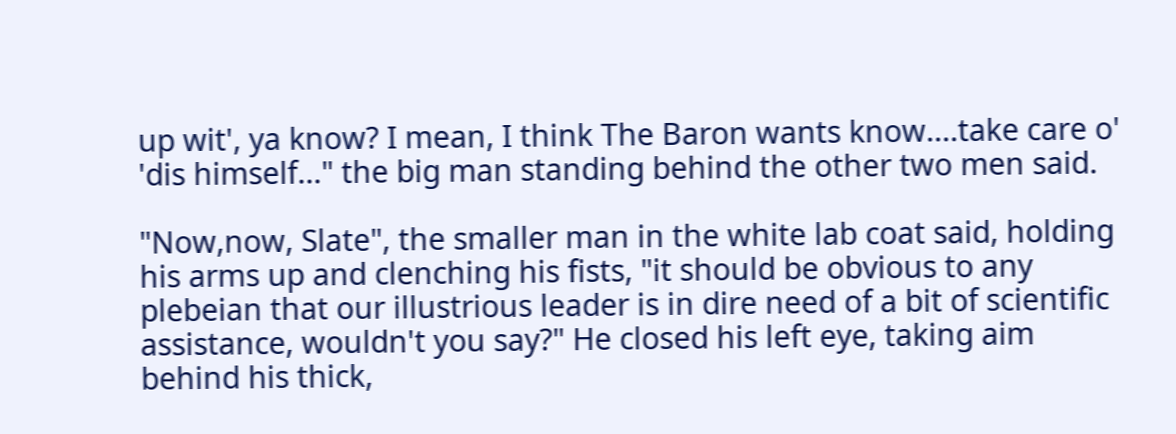up wit', ya know? I mean, I think The Baron wants know....take care o' 'dis himself..." the big man standing behind the other two men said.

"Now,now, Slate", the smaller man in the white lab coat said, holding his arms up and clenching his fists, "it should be obvious to any plebeian that our illustrious leader is in dire need of a bit of scientific assistance, wouldn't you say?" He closed his left eye, taking aim behind his thick,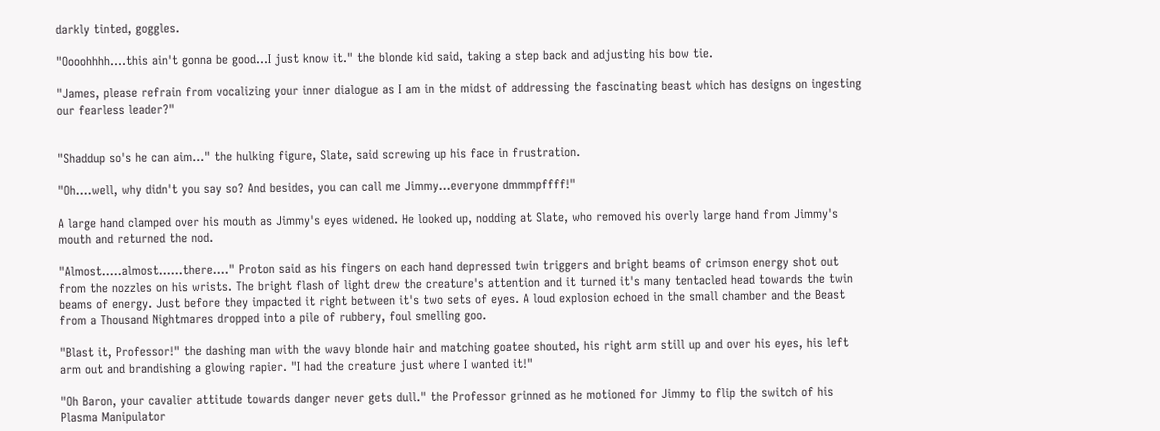darkly tinted, goggles.

"Oooohhhh....this ain't gonna be good...I just know it." the blonde kid said, taking a step back and adjusting his bow tie.

"James, please refrain from vocalizing your inner dialogue as I am in the midst of addressing the fascinating beast which has designs on ingesting our fearless leader?"


"Shaddup so's he can aim..." the hulking figure, Slate, said screwing up his face in frustration.

"Oh....well, why didn't you say so? And besides, you can call me Jimmy...everyone dmmmpffff!"

A large hand clamped over his mouth as Jimmy's eyes widened. He looked up, nodding at Slate, who removed his overly large hand from Jimmy's mouth and returned the nod.

"Almost.....almost......there...." Proton said as his fingers on each hand depressed twin triggers and bright beams of crimson energy shot out from the nozzles on his wrists. The bright flash of light drew the creature's attention and it turned it's many tentacled head towards the twin beams of energy. Just before they impacted it right between it's two sets of eyes. A loud explosion echoed in the small chamber and the Beast from a Thousand Nightmares dropped into a pile of rubbery, foul smelling goo.

"Blast it, Professor!" the dashing man with the wavy blonde hair and matching goatee shouted, his right arm still up and over his eyes, his left arm out and brandishing a glowing rapier. "I had the creature just where I wanted it!"

"Oh Baron, your cavalier attitude towards danger never gets dull." the Professor grinned as he motioned for Jimmy to flip the switch of his Plasma Manipulator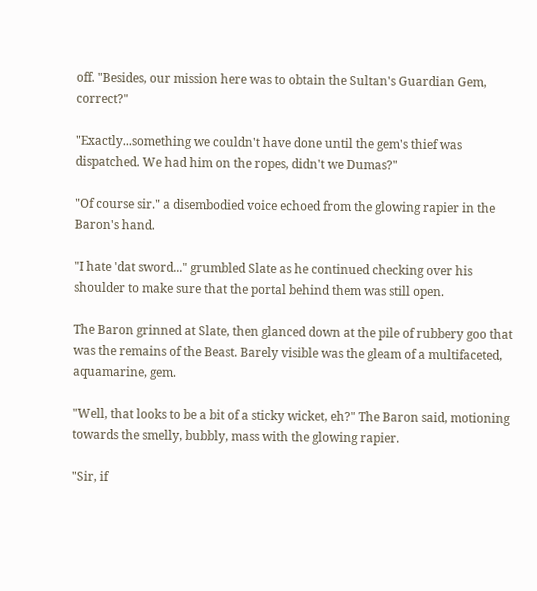off. "Besides, our mission here was to obtain the Sultan's Guardian Gem, correct?"

"Exactly...something we couldn't have done until the gem's thief was dispatched. We had him on the ropes, didn't we Dumas?"

"Of course sir." a disembodied voice echoed from the glowing rapier in the Baron's hand.

"I hate 'dat sword..." grumbled Slate as he continued checking over his shoulder to make sure that the portal behind them was still open.

The Baron grinned at Slate, then glanced down at the pile of rubbery goo that was the remains of the Beast. Barely visible was the gleam of a multifaceted, aquamarine, gem.

"Well, that looks to be a bit of a sticky wicket, eh?" The Baron said, motioning towards the smelly, bubbly, mass with the glowing rapier.

"Sir, if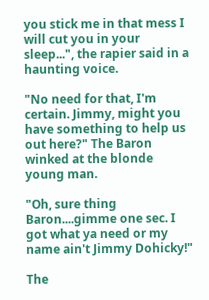you stick me in that mess I will cut you in your sleep...", the rapier said in a haunting voice.

"No need for that, I'm certain. Jimmy, might you have something to help us out here?" The Baron winked at the blonde young man.

"Oh, sure thing Baron....gimme one sec. I got what ya need or my name ain't Jimmy Dohicky!"

The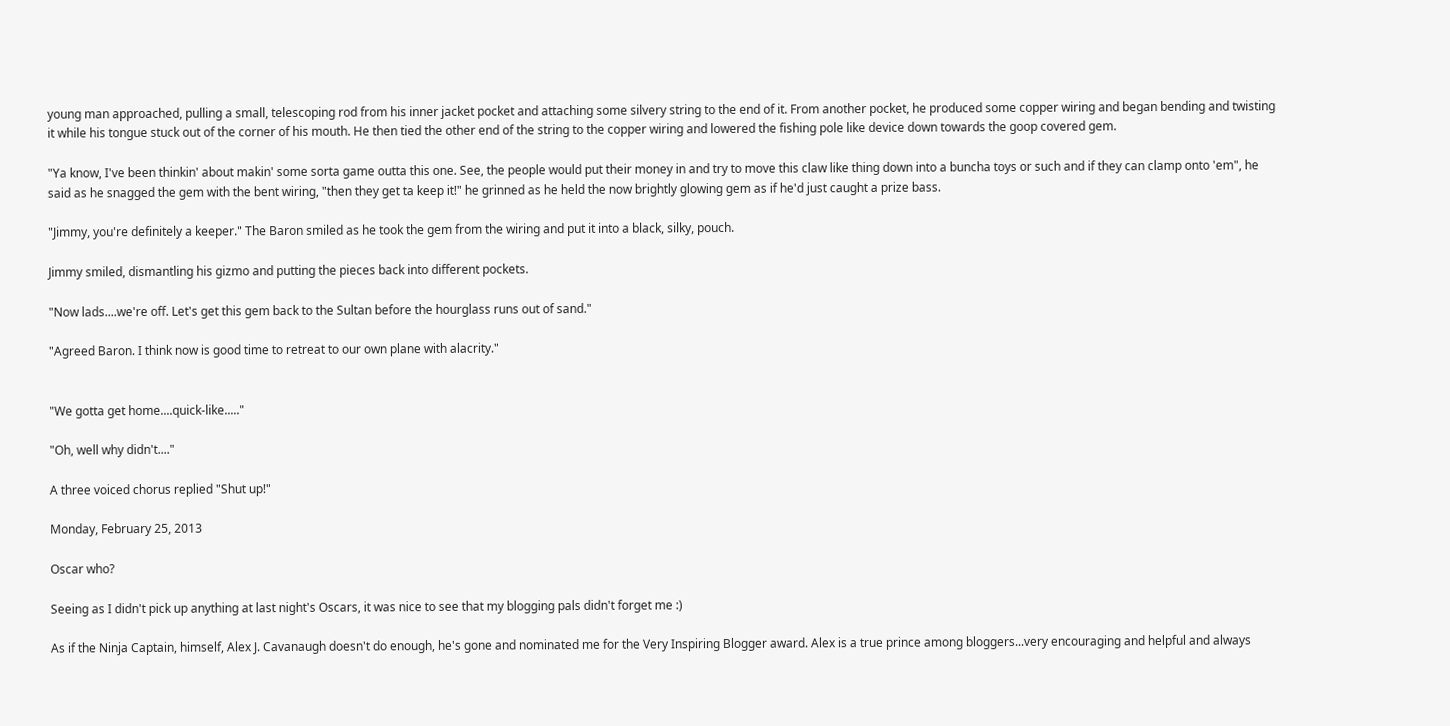young man approached, pulling a small, telescoping rod from his inner jacket pocket and attaching some silvery string to the end of it. From another pocket, he produced some copper wiring and began bending and twisting it while his tongue stuck out of the corner of his mouth. He then tied the other end of the string to the copper wiring and lowered the fishing pole like device down towards the goop covered gem.

"Ya know, I've been thinkin' about makin' some sorta game outta this one. See, the people would put their money in and try to move this claw like thing down into a buncha toys or such and if they can clamp onto 'em", he said as he snagged the gem with the bent wiring, "then they get ta keep it!" he grinned as he held the now brightly glowing gem as if he'd just caught a prize bass.

"Jimmy, you're definitely a keeper." The Baron smiled as he took the gem from the wiring and put it into a black, silky, pouch.

Jimmy smiled, dismantling his gizmo and putting the pieces back into different pockets.

"Now lads....we're off. Let's get this gem back to the Sultan before the hourglass runs out of sand."

"Agreed Baron. I think now is good time to retreat to our own plane with alacrity."


"We gotta get home....quick-like....."

"Oh, well why didn't...."

A three voiced chorus replied "Shut up!"

Monday, February 25, 2013

Oscar who?

Seeing as I didn't pick up anything at last night's Oscars, it was nice to see that my blogging pals didn't forget me :)

As if the Ninja Captain, himself, Alex J. Cavanaugh doesn't do enough, he's gone and nominated me for the Very Inspiring Blogger award. Alex is a true prince among bloggers...very encouraging and helpful and always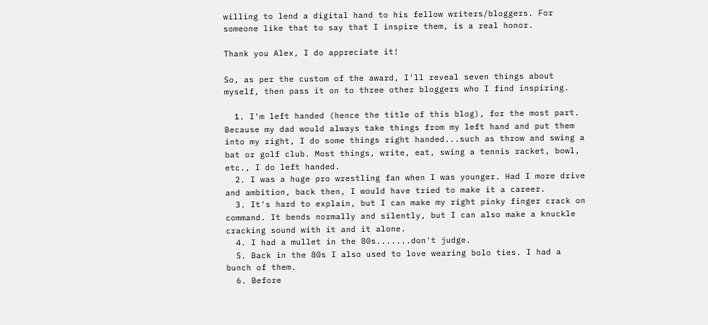willing to lend a digital hand to his fellow writers/bloggers. For someone like that to say that I inspire them, is a real honor.

Thank you Alex, I do appreciate it!

So, as per the custom of the award, I'll reveal seven things about myself, then pass it on to three other bloggers who I find inspiring.

  1. I'm left handed (hence the title of this blog), for the most part. Because my dad would always take things from my left hand and put them into my right, I do some things right handed...such as throw and swing a bat or golf club. Most things, write, eat, swing a tennis racket, bowl, etc., I do left handed.
  2. I was a huge pro wrestling fan when I was younger. Had I more drive and ambition, back then, I would have tried to make it a career.
  3. It's hard to explain, but I can make my right pinky finger crack on command. It bends normally and silently, but I can also make a knuckle cracking sound with it and it alone.
  4. I had a mullet in the 80s.......don't judge.
  5. Back in the 80s I also used to love wearing bolo ties. I had a bunch of them.
  6. Before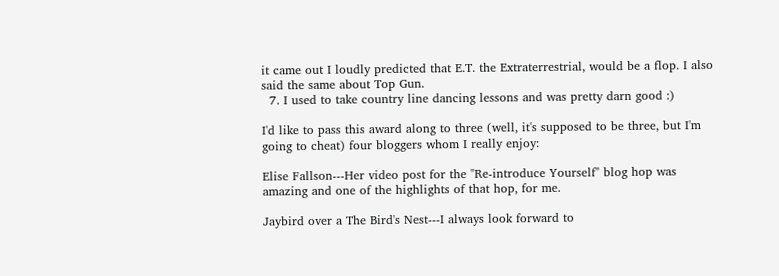it came out I loudly predicted that E.T. the Extraterrestrial, would be a flop. I also said the same about Top Gun.
  7. I used to take country line dancing lessons and was pretty darn good :)

I'd like to pass this award along to three (well, it's supposed to be three, but I'm going to cheat) four bloggers whom I really enjoy:

Elise Fallson---Her video post for the "Re-introduce Yourself" blog hop was amazing and one of the highlights of that hop, for me.

Jaybird over a The Bird's Nest---I always look forward to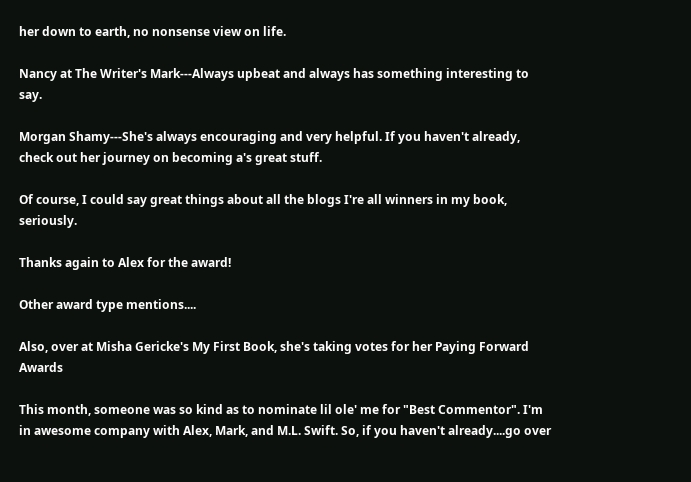her down to earth, no nonsense view on life.

Nancy at The Writer's Mark---Always upbeat and always has something interesting to say.

Morgan Shamy---She's always encouraging and very helpful. If you haven't already, check out her journey on becoming a's great stuff.

Of course, I could say great things about all the blogs I're all winners in my book, seriously.

Thanks again to Alex for the award!

Other award type mentions....

Also, over at Misha Gericke's My First Book, she's taking votes for her Paying Forward Awards

This month, someone was so kind as to nominate lil ole' me for "Best Commentor". I'm in awesome company with Alex, Mark, and M.L. Swift. So, if you haven't already....go over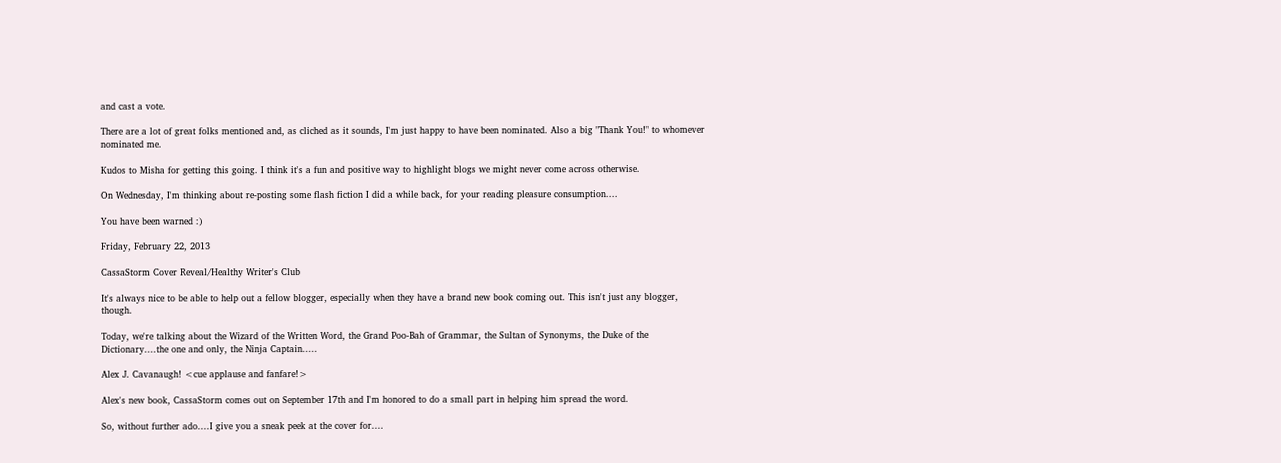and cast a vote.

There are a lot of great folks mentioned and, as cliched as it sounds, I'm just happy to have been nominated. Also a big "Thank You!" to whomever nominated me.

Kudos to Misha for getting this going. I think it's a fun and positive way to highlight blogs we might never come across otherwise.

On Wednesday, I'm thinking about re-posting some flash fiction I did a while back, for your reading pleasure consumption....

You have been warned :)

Friday, February 22, 2013

CassaStorm Cover Reveal/Healthy Writer's Club

It's always nice to be able to help out a fellow blogger, especially when they have a brand new book coming out. This isn't just any blogger, though.

Today, we're talking about the Wizard of the Written Word, the Grand Poo-Bah of Grammar, the Sultan of Synonyms, the Duke of the Dictionary....the one and only, the Ninja Captain.....

Alex J. Cavanaugh! <cue applause and fanfare!>

Alex's new book, CassaStorm comes out on September 17th and I'm honored to do a small part in helping him spread the word.

So, without further ado....I give you a sneak peek at the cover for....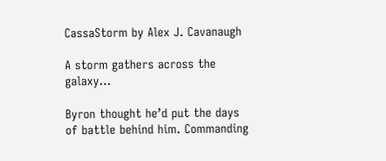CassaStorm by Alex J. Cavanaugh

A storm gathers across the galaxy…

Byron thought he’d put the days of battle behind him. Commanding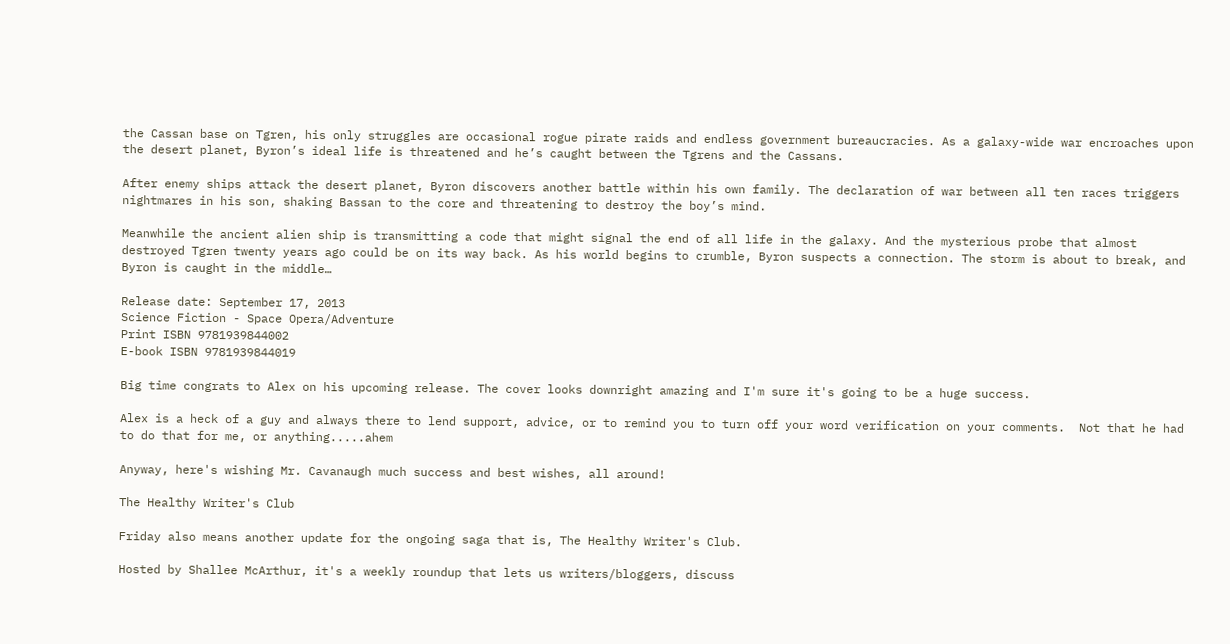the Cassan base on Tgren, his only struggles are occasional rogue pirate raids and endless government bureaucracies. As a galaxy-wide war encroaches upon the desert planet, Byron’s ideal life is threatened and he’s caught between the Tgrens and the Cassans.

After enemy ships attack the desert planet, Byron discovers another battle within his own family. The declaration of war between all ten races triggers nightmares in his son, shaking Bassan to the core and threatening to destroy the boy’s mind.

Meanwhile the ancient alien ship is transmitting a code that might signal the end of all life in the galaxy. And the mysterious probe that almost destroyed Tgren twenty years ago could be on its way back. As his world begins to crumble, Byron suspects a connection. The storm is about to break, and Byron is caught in the middle…

Release date: September 17, 2013
Science Fiction - Space Opera/Adventure
Print ISBN 9781939844002
E-book ISBN 9781939844019

Big time congrats to Alex on his upcoming release. The cover looks downright amazing and I'm sure it's going to be a huge success.

Alex is a heck of a guy and always there to lend support, advice, or to remind you to turn off your word verification on your comments.  Not that he had to do that for me, or anything.....ahem

Anyway, here's wishing Mr. Cavanaugh much success and best wishes, all around!

The Healthy Writer's Club

Friday also means another update for the ongoing saga that is, The Healthy Writer's Club.

Hosted by Shallee McArthur, it's a weekly roundup that lets us writers/bloggers, discuss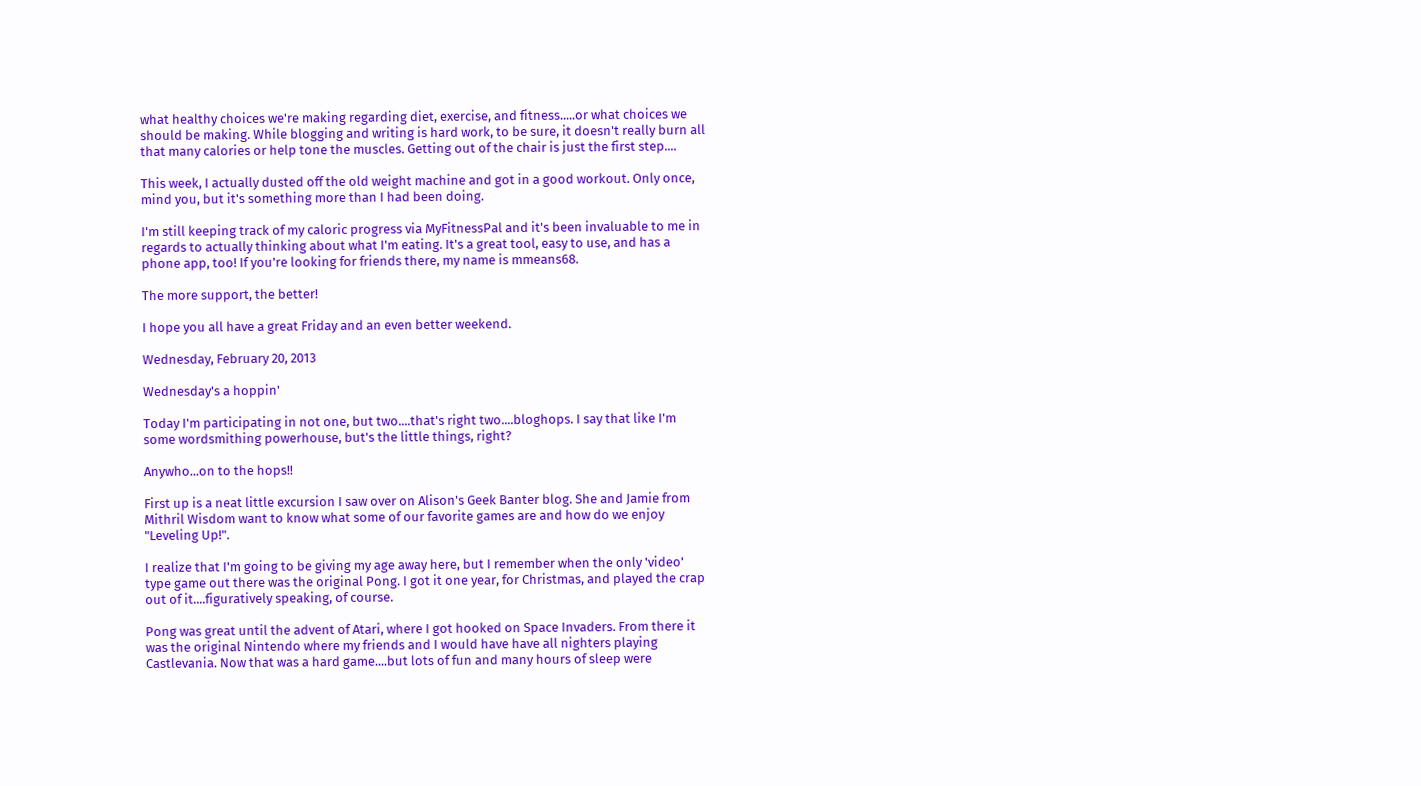what healthy choices we're making regarding diet, exercise, and fitness.....or what choices we should be making. While blogging and writing is hard work, to be sure, it doesn't really burn all that many calories or help tone the muscles. Getting out of the chair is just the first step....

This week, I actually dusted off the old weight machine and got in a good workout. Only once, mind you, but it's something more than I had been doing.

I'm still keeping track of my caloric progress via MyFitnessPal and it's been invaluable to me in regards to actually thinking about what I'm eating. It's a great tool, easy to use, and has a phone app, too! If you're looking for friends there, my name is mmeans68.

The more support, the better!

I hope you all have a great Friday and an even better weekend.

Wednesday, February 20, 2013

Wednesday's a hoppin'

Today I'm participating in not one, but two....that's right two....bloghops. I say that like I'm some wordsmithing powerhouse, but's the little things, right?

Anywho...on to the hops!!

First up is a neat little excursion I saw over on Alison's Geek Banter blog. She and Jamie from Mithril Wisdom want to know what some of our favorite games are and how do we enjoy "Leveling Up!".

I realize that I'm going to be giving my age away here, but I remember when the only 'video' type game out there was the original Pong. I got it one year, for Christmas, and played the crap out of it....figuratively speaking, of course.

Pong was great until the advent of Atari, where I got hooked on Space Invaders. From there it was the original Nintendo where my friends and I would have have all nighters playing Castlevania. Now that was a hard game....but lots of fun and many hours of sleep were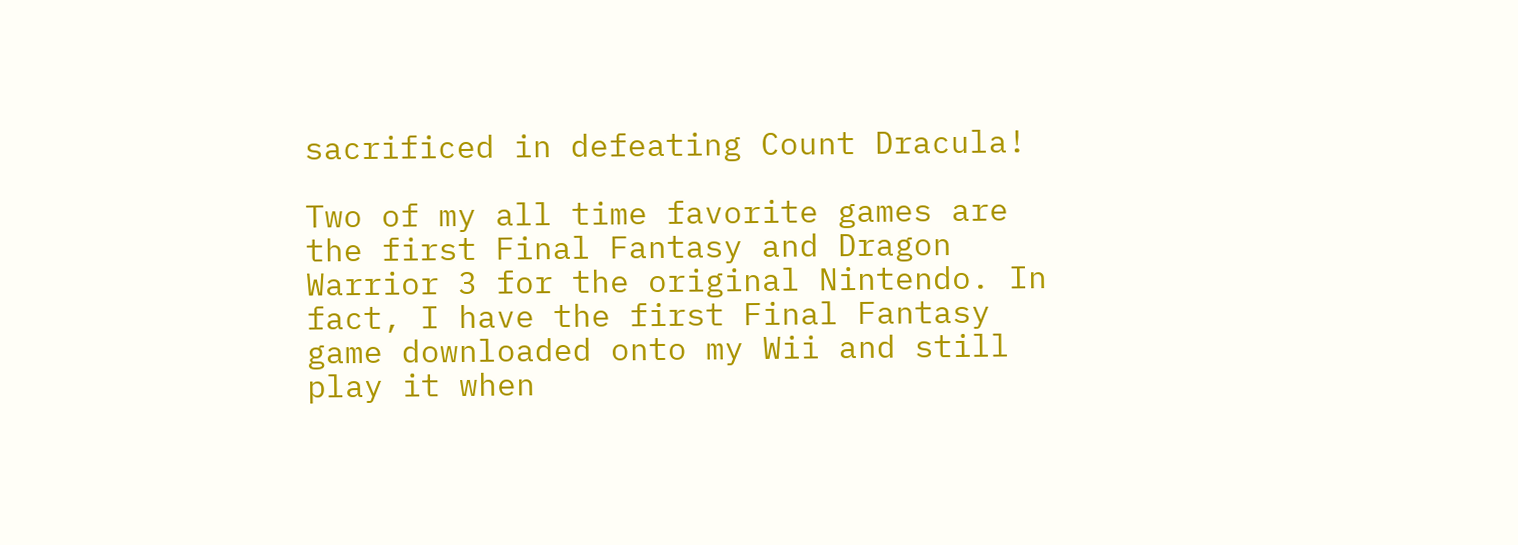sacrificed in defeating Count Dracula!

Two of my all time favorite games are the first Final Fantasy and Dragon Warrior 3 for the original Nintendo. In fact, I have the first Final Fantasy game downloaded onto my Wii and still play it when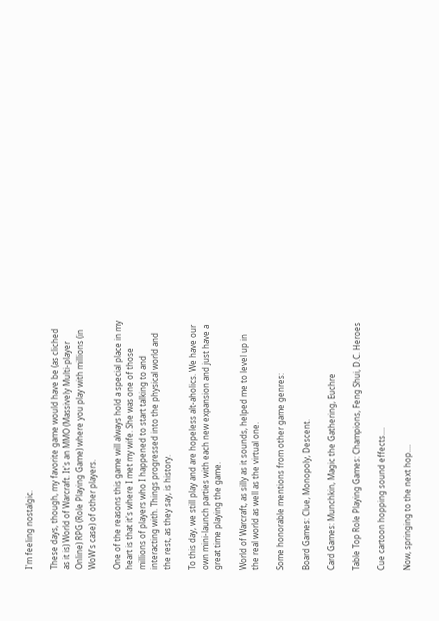I'm feeling nostalgic.

These days, though, my favorite game would have be (as cliched as it is) World of Warcraft. It's an MMO (Massively Multi-player Online) RPG (Role Playing Game) where you play with millions (in WoW's case) of other players.

One of the reasons this game will always hold a special place in my heart is that it's where I met my wife. She was one of those millions of players who I happened to start talking to and interacting with. Things progressed into the physical world and the rest, as they say, is history.

To this day, we still play and are hopeless alt-aholics. We have our own mini-launch parties with each new expansion and just have a great time playing the game.

World of Warcraft, as silly as it sounds, helped me to level up in the real world as well as the virtual one.

Some honorable mentions from other game genres:

Board Games: Clue, Monopoly, Descent.

Card Games: Munchkin, Magic the Gathering, Euchre

Table Top Role Playing Games: Champions, Feng Shui, D.C. Heroes

Cue cartoon hopping sound effects....

Now, springing to the next hop....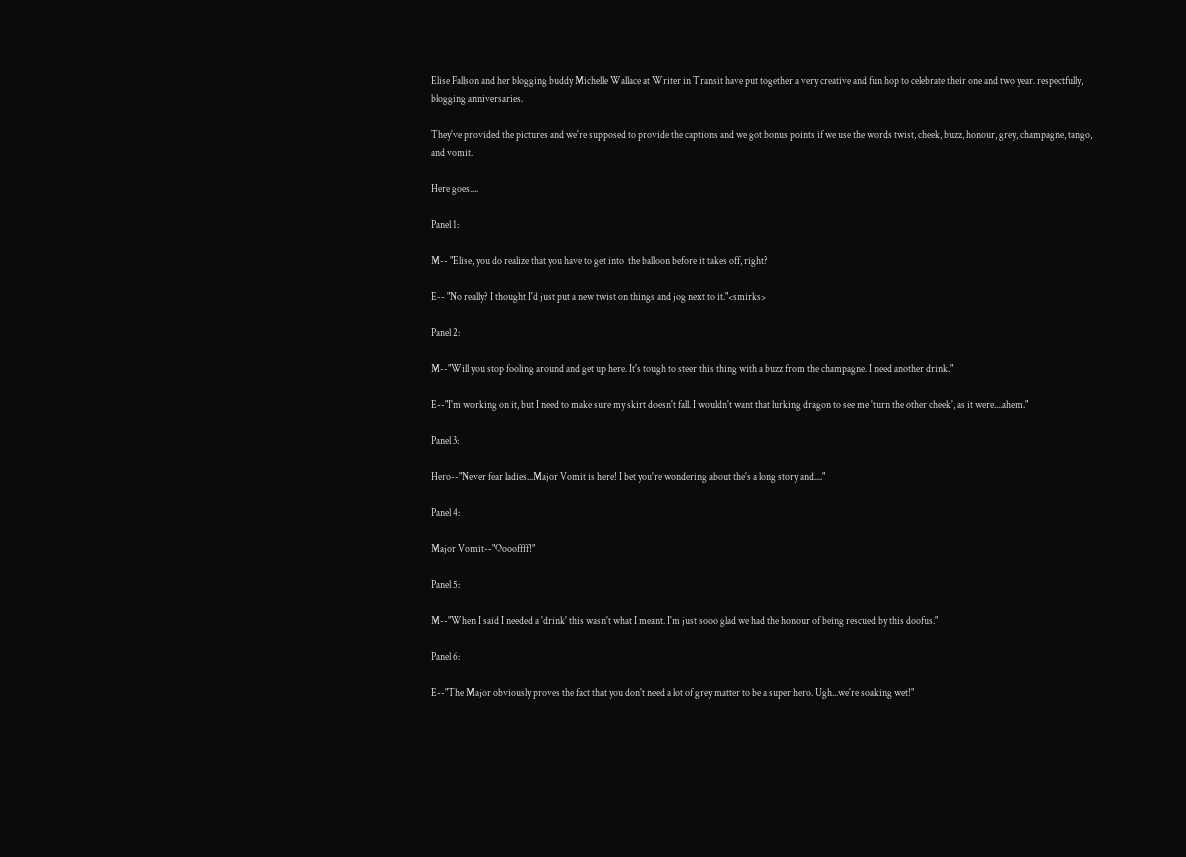Elise Fallson and her blogging buddy Michelle Wallace at Writer in Transit have put together a very creative and fun hop to celebrate their one and two year. respectfully, blogging anniversaries.

They've provided the pictures and we're supposed to provide the captions and we got bonus points if we use the words twist, cheek, buzz, honour, grey, champagne, tango, and vomit.

Here goes....

Panel 1:

M-- "Elise, you do realize that you have to get into  the balloon before it takes off, right?

E-- "No really? I thought I'd just put a new twist on things and jog next to it."<smirks>

Panel 2:

M--"Will you stop fooling around and get up here. It's tough to steer this thing with a buzz from the champagne. I need another drink."

E--"I'm working on it, but I need to make sure my skirt doesn't fall. I wouldn't want that lurking dragon to see me 'turn the other cheek', as it were....ahem."

Panel 3:

Hero--"Never fear ladies...Major Vomit is here! I bet you're wondering about the's a long story and...."

Panel 4:

Major Vomit--"Ooooffff!"

Panel 5:

M--"When I said I needed a 'drink' this wasn't what I meant. I'm just sooo glad we had the honour of being rescued by this doofus."

Panel 6:

E--"The Major obviously proves the fact that you don't need a lot of grey matter to be a super hero. Ugh...we're soaking wet!"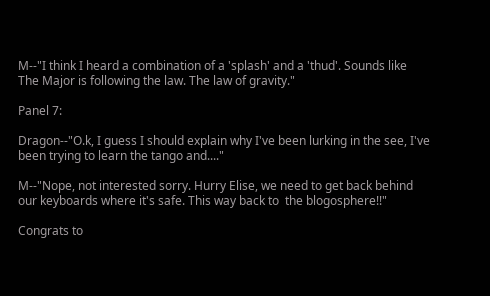M--"I think I heard a combination of a 'splash' and a 'thud'. Sounds like The Major is following the law. The law of gravity."

Panel 7:

Dragon--"O.k, I guess I should explain why I've been lurking in the see, I've been trying to learn the tango and...."

M--"Nope, not interested sorry. Hurry Elise, we need to get back behind our keyboards where it's safe. This way back to  the blogosphere!!"

Congrats to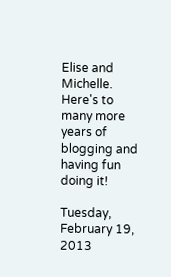Elise and Michelle. Here's to many more years of blogging and having fun doing it!

Tuesday, February 19, 2013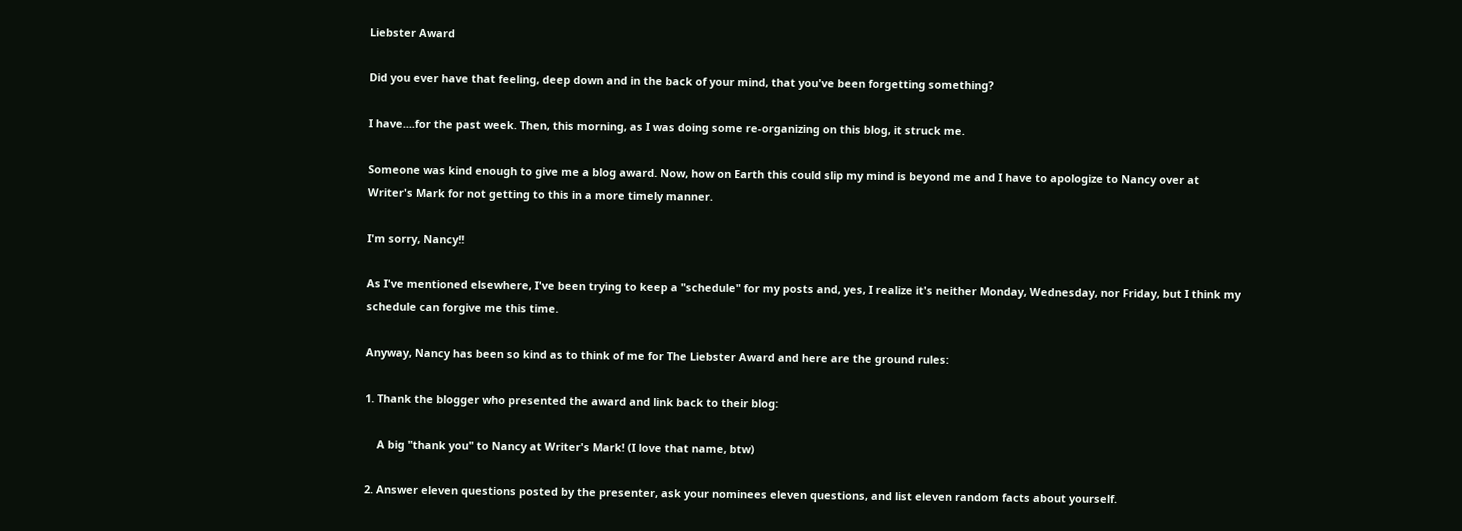Liebster Award

Did you ever have that feeling, deep down and in the back of your mind, that you've been forgetting something?

I have....for the past week. Then, this morning, as I was doing some re-organizing on this blog, it struck me.

Someone was kind enough to give me a blog award. Now, how on Earth this could slip my mind is beyond me and I have to apologize to Nancy over at Writer's Mark for not getting to this in a more timely manner.

I'm sorry, Nancy!!

As I've mentioned elsewhere, I've been trying to keep a "schedule" for my posts and, yes, I realize it's neither Monday, Wednesday, nor Friday, but I think my schedule can forgive me this time.

Anyway, Nancy has been so kind as to think of me for The Liebster Award and here are the ground rules:

1. Thank the blogger who presented the award and link back to their blog:

    A big "thank you" to Nancy at Writer's Mark! (I love that name, btw)

2. Answer eleven questions posted by the presenter, ask your nominees eleven questions, and list eleven random facts about yourself.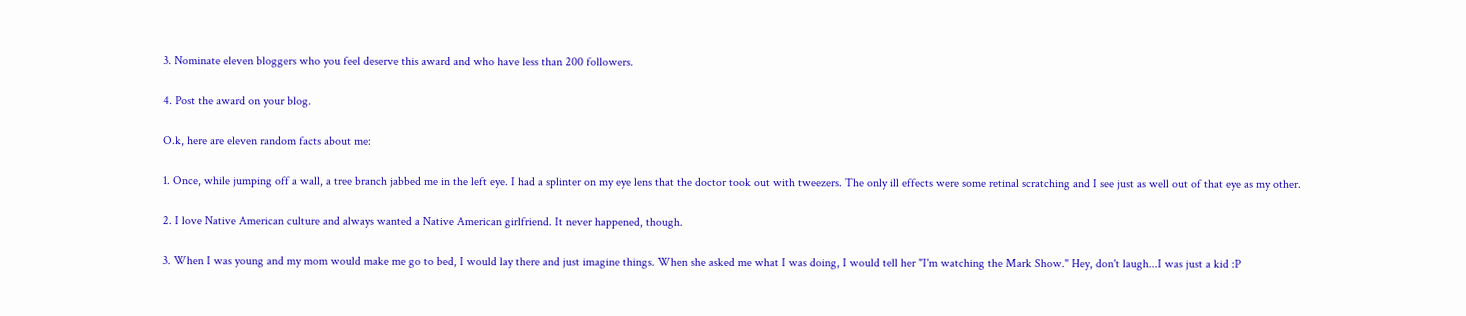3. Nominate eleven bloggers who you feel deserve this award and who have less than 200 followers.

4. Post the award on your blog.

O.k, here are eleven random facts about me:

1. Once, while jumping off a wall, a tree branch jabbed me in the left eye. I had a splinter on my eye lens that the doctor took out with tweezers. The only ill effects were some retinal scratching and I see just as well out of that eye as my other.

2. I love Native American culture and always wanted a Native American girlfriend. It never happened, though.

3. When I was young and my mom would make me go to bed, I would lay there and just imagine things. When she asked me what I was doing, I would tell her "I'm watching the Mark Show." Hey, don't laugh...I was just a kid :P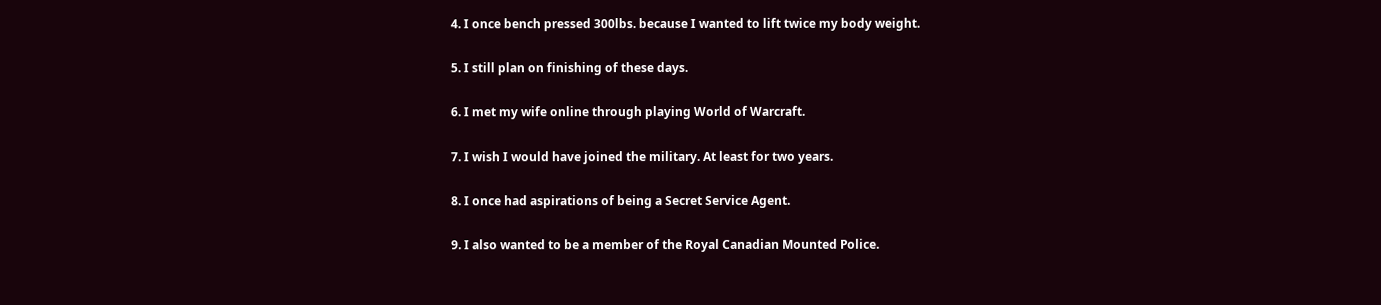4. I once bench pressed 300lbs. because I wanted to lift twice my body weight.

5. I still plan on finishing of these days.

6. I met my wife online through playing World of Warcraft.

7. I wish I would have joined the military. At least for two years.

8. I once had aspirations of being a Secret Service Agent.

9. I also wanted to be a member of the Royal Canadian Mounted Police.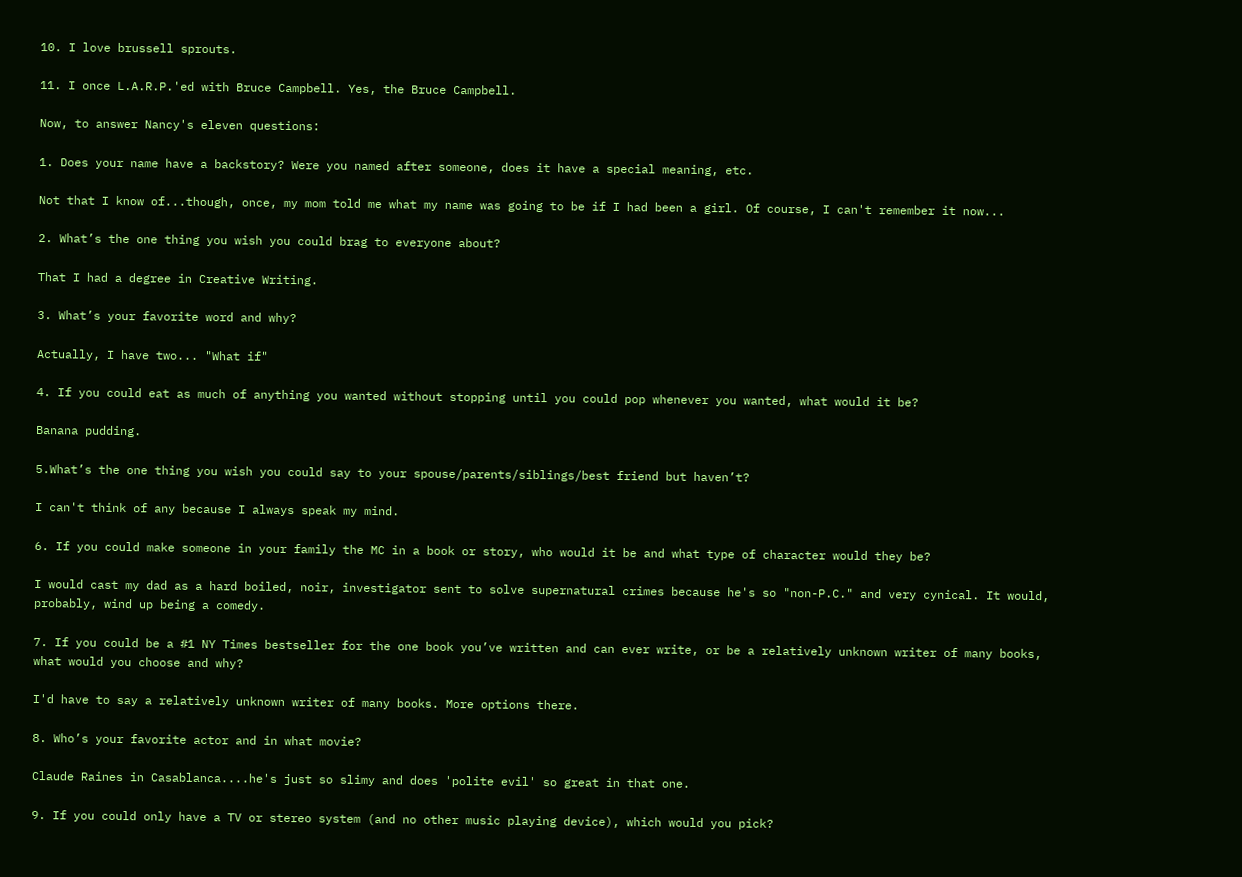10. I love brussell sprouts.

11. I once L.A.R.P.'ed with Bruce Campbell. Yes, the Bruce Campbell.

Now, to answer Nancy's eleven questions:

1. Does your name have a backstory? Were you named after someone, does it have a special meaning, etc.

Not that I know of...though, once, my mom told me what my name was going to be if I had been a girl. Of course, I can't remember it now...

2. What’s the one thing you wish you could brag to everyone about?

That I had a degree in Creative Writing.

3. What’s your favorite word and why?

Actually, I have two... "What if"

4. If you could eat as much of anything you wanted without stopping until you could pop whenever you wanted, what would it be?

Banana pudding.

5.What’s the one thing you wish you could say to your spouse/parents/siblings/best friend but haven’t?

I can't think of any because I always speak my mind.

6. If you could make someone in your family the MC in a book or story, who would it be and what type of character would they be?

I would cast my dad as a hard boiled, noir, investigator sent to solve supernatural crimes because he's so "non-P.C." and very cynical. It would, probably, wind up being a comedy.

7. If you could be a #1 NY Times bestseller for the one book you’ve written and can ever write, or be a relatively unknown writer of many books, what would you choose and why?

I'd have to say a relatively unknown writer of many books. More options there.

8. Who’s your favorite actor and in what movie?

Claude Raines in Casablanca....he's just so slimy and does 'polite evil' so great in that one.

9. If you could only have a TV or stereo system (and no other music playing device), which would you pick?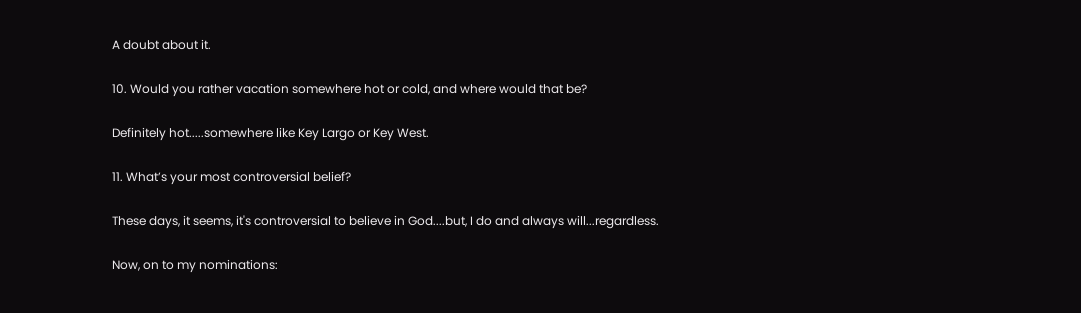A doubt about it.

10. Would you rather vacation somewhere hot or cold, and where would that be?

Definitely hot.....somewhere like Key Largo or Key West.

11. What’s your most controversial belief?

These days, it seems, it's controversial to believe in God....but, I do and always will...regardless.

Now, on to my nominations: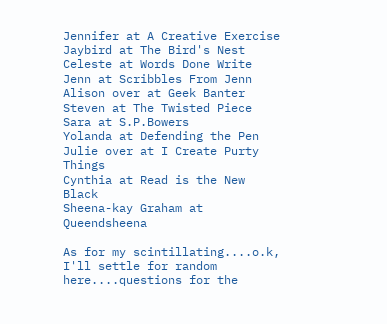Jennifer at A Creative Exercise
Jaybird at The Bird's Nest
Celeste at Words Done Write
Jenn at Scribbles From Jenn
Alison over at Geek Banter
Steven at The Twisted Piece
Sara at S.P.Bowers
Yolanda at Defending the Pen
Julie over at I Create Purty Things
Cynthia at Read is the New Black
Sheena-kay Graham at Queendsheena

As for my scintillating....o.k, I'll settle for random here....questions for the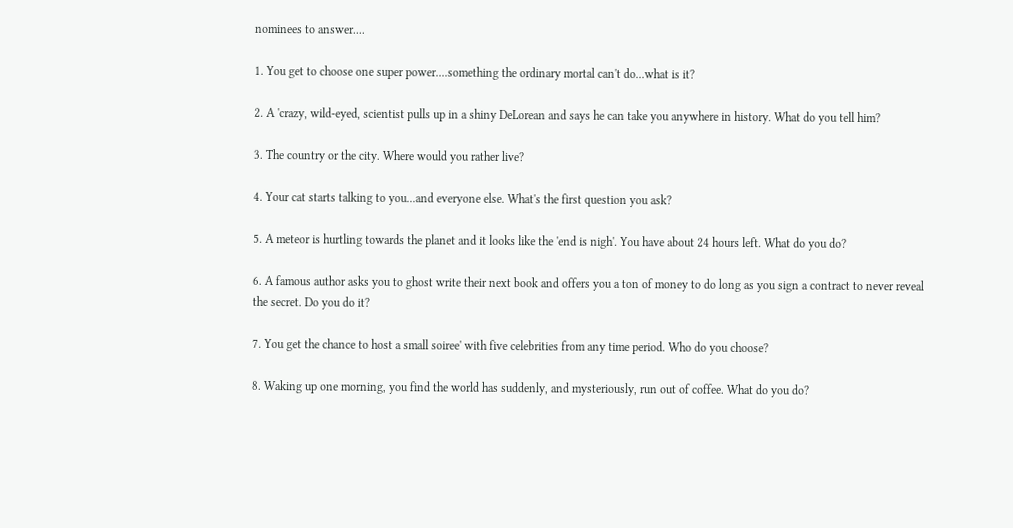nominees to answer....

1. You get to choose one super power....something the ordinary mortal can't do...what is it?

2. A 'crazy, wild-eyed, scientist pulls up in a shiny DeLorean and says he can take you anywhere in history. What do you tell him?

3. The country or the city. Where would you rather live?

4. Your cat starts talking to you...and everyone else. What's the first question you ask?

5. A meteor is hurtling towards the planet and it looks like the 'end is nigh'. You have about 24 hours left. What do you do?

6. A famous author asks you to ghost write their next book and offers you a ton of money to do long as you sign a contract to never reveal the secret. Do you do it?

7. You get the chance to host a small soiree' with five celebrities from any time period. Who do you choose?

8. Waking up one morning, you find the world has suddenly, and mysteriously, run out of coffee. What do you do?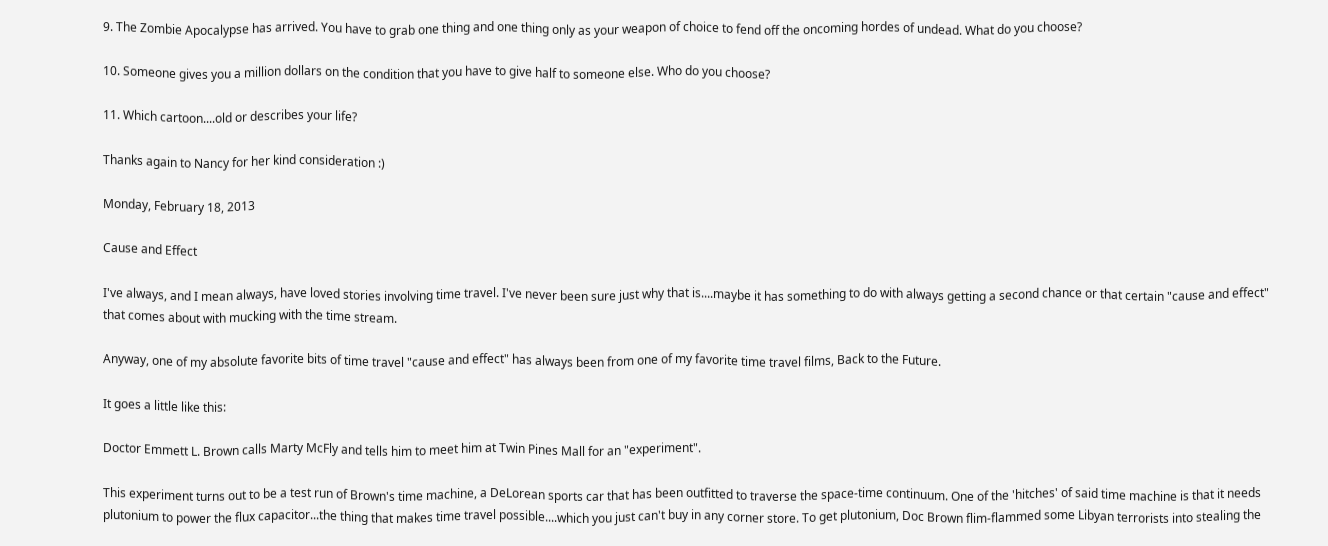9. The Zombie Apocalypse has arrived. You have to grab one thing and one thing only as your weapon of choice to fend off the oncoming hordes of undead. What do you choose?

10. Someone gives you a million dollars on the condition that you have to give half to someone else. Who do you choose?

11. Which cartoon....old or describes your life?

Thanks again to Nancy for her kind consideration :)

Monday, February 18, 2013

Cause and Effect

I've always, and I mean always, have loved stories involving time travel. I've never been sure just why that is....maybe it has something to do with always getting a second chance or that certain "cause and effect" that comes about with mucking with the time stream.

Anyway, one of my absolute favorite bits of time travel "cause and effect" has always been from one of my favorite time travel films, Back to the Future.

It goes a little like this:

Doctor Emmett L. Brown calls Marty McFly and tells him to meet him at Twin Pines Mall for an "experiment".

This experiment turns out to be a test run of Brown's time machine, a DeLorean sports car that has been outfitted to traverse the space-time continuum. One of the 'hitches' of said time machine is that it needs plutonium to power the flux capacitor...the thing that makes time travel possible....which you just can't buy in any corner store. To get plutonium, Doc Brown flim-flammed some Libyan terrorists into stealing the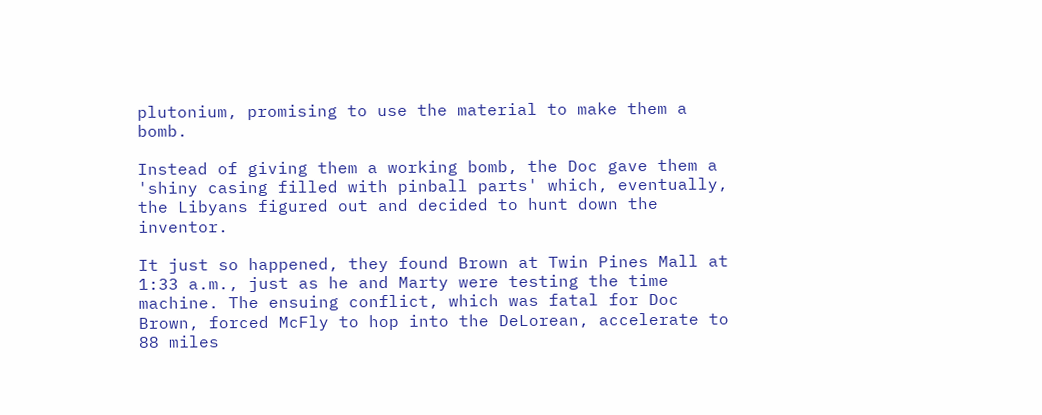plutonium, promising to use the material to make them a bomb.

Instead of giving them a working bomb, the Doc gave them a 'shiny casing filled with pinball parts' which, eventually, the Libyans figured out and decided to hunt down the inventor.

It just so happened, they found Brown at Twin Pines Mall at 1:33 a.m., just as he and Marty were testing the time machine. The ensuing conflict, which was fatal for Doc Brown, forced McFly to hop into the DeLorean, accelerate to 88 miles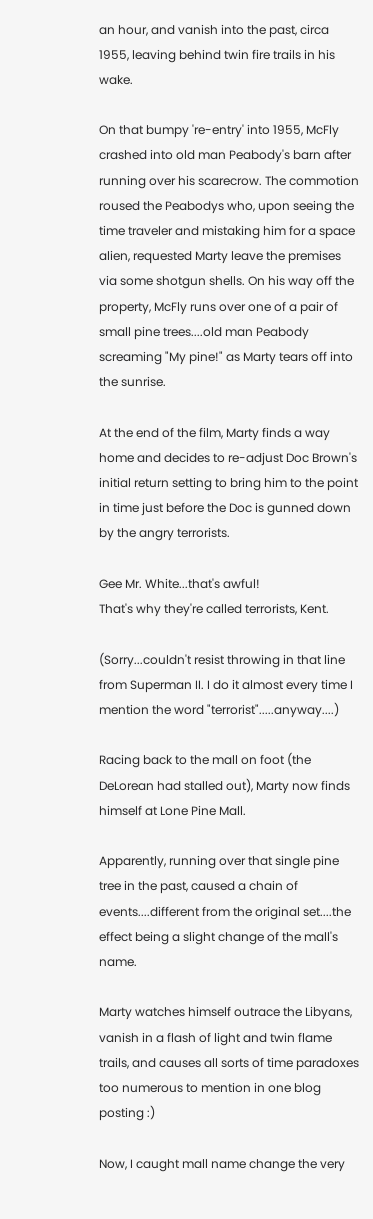an hour, and vanish into the past, circa 1955, leaving behind twin fire trails in his wake.

On that bumpy 're-entry' into 1955, McFly crashed into old man Peabody's barn after running over his scarecrow. The commotion roused the Peabodys who, upon seeing the time traveler and mistaking him for a space alien, requested Marty leave the premises via some shotgun shells. On his way off the property, McFly runs over one of a pair of small pine trees....old man Peabody screaming "My pine!" as Marty tears off into the sunrise.

At the end of the film, Marty finds a way home and decides to re-adjust Doc Brown's initial return setting to bring him to the point in time just before the Doc is gunned down by the angry terrorists.

Gee Mr. White...that's awful!
That's why they're called terrorists, Kent.

(Sorry...couldn't resist throwing in that line from Superman II. I do it almost every time I mention the word "terrorist".....anyway....)

Racing back to the mall on foot (the DeLorean had stalled out), Marty now finds himself at Lone Pine Mall.

Apparently, running over that single pine tree in the past, caused a chain of events....different from the original set....the effect being a slight change of the mall's name.

Marty watches himself outrace the Libyans, vanish in a flash of light and twin flame trails, and causes all sorts of time paradoxes too numerous to mention in one blog posting :)

Now, I caught mall name change the very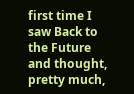first time I saw Back to the Future and thought, pretty much,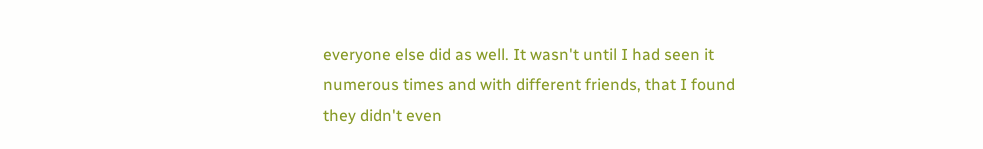everyone else did as well. It wasn't until I had seen it numerous times and with different friends, that I found they didn't even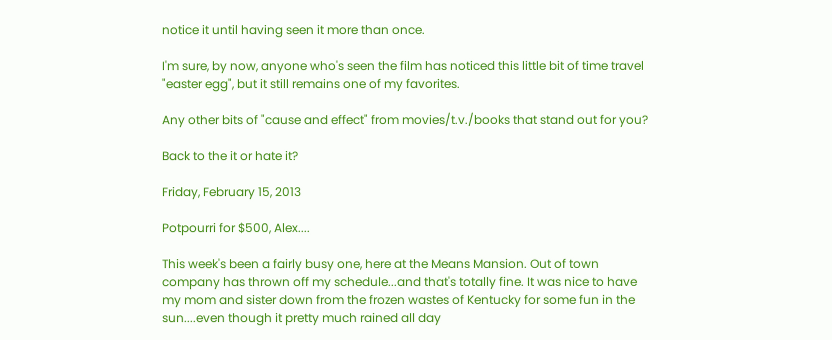notice it until having seen it more than once.

I'm sure, by now, anyone who's seen the film has noticed this little bit of time travel "easter egg", but it still remains one of my favorites.

Any other bits of "cause and effect" from movies/t.v./books that stand out for you?

Back to the it or hate it?

Friday, February 15, 2013

Potpourri for $500, Alex....

This week's been a fairly busy one, here at the Means Mansion. Out of town company has thrown off my schedule...and that's totally fine. It was nice to have my mom and sister down from the frozen wastes of Kentucky for some fun in the sun....even though it pretty much rained all day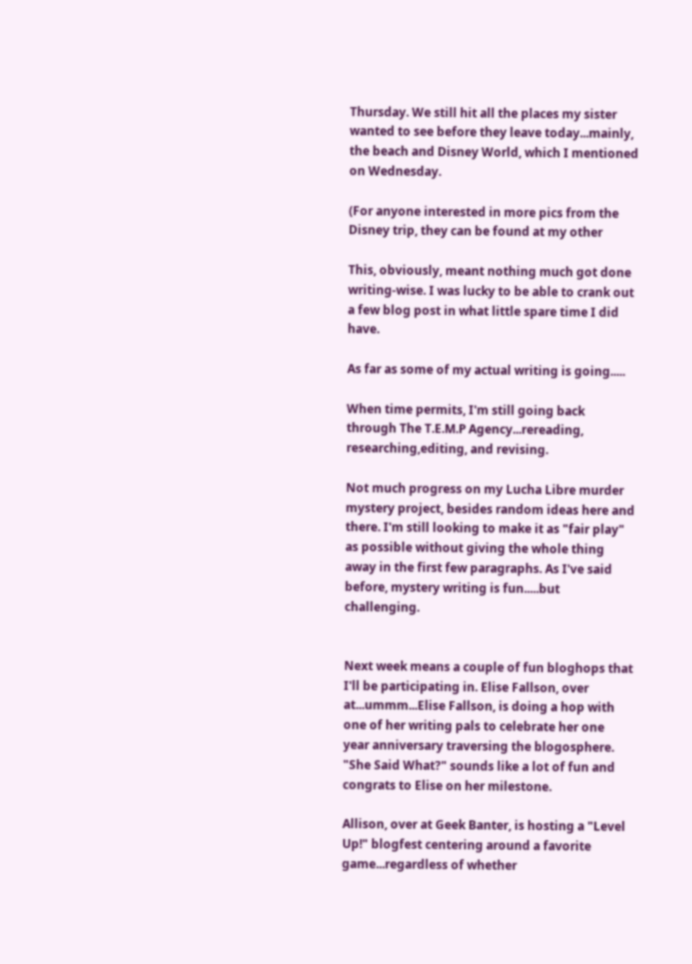Thursday. We still hit all the places my sister wanted to see before they leave today...mainly, the beach and Disney World, which I mentioned on Wednesday.

(For anyone interested in more pics from the Disney trip, they can be found at my other

This, obviously, meant nothing much got done writing-wise. I was lucky to be able to crank out a few blog post in what little spare time I did have.

As far as some of my actual writing is going.....

When time permits, I'm still going back through The T.E.M.P Agency...rereading, researching,editing, and revising.

Not much progress on my Lucha Libre murder mystery project, besides random ideas here and there. I'm still looking to make it as "fair play" as possible without giving the whole thing away in the first few paragraphs. As I've said before, mystery writing is fun.....but challenging.


Next week means a couple of fun bloghops that I'll be participating in. Elise Fallson, over at...ummm...Elise Fallson, is doing a hop with one of her writing pals to celebrate her one year anniversary traversing the blogosphere. "She Said What?" sounds like a lot of fun and congrats to Elise on her milestone.

Allison, over at Geek Banter, is hosting a "Level Up!" blogfest centering around a favorite game...regardless of whether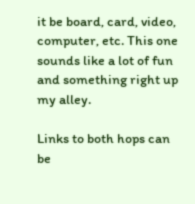it be board, card, video, computer, etc. This one sounds like a lot of fun and something right up my alley.

Links to both hops can be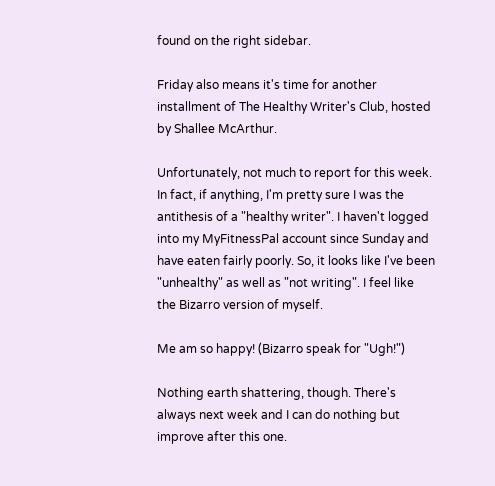found on the right sidebar.

Friday also means it's time for another installment of The Healthy Writer's Club, hosted by Shallee McArthur.

Unfortunately, not much to report for this week. In fact, if anything, I'm pretty sure I was the antithesis of a "healthy writer". I haven't logged into my MyFitnessPal account since Sunday and have eaten fairly poorly. So, it looks like I've been "unhealthy" as well as "not writing". I feel like the Bizarro version of myself.

Me am so happy! (Bizarro speak for "Ugh!")

Nothing earth shattering, though. There's always next week and I can do nothing but improve after this one.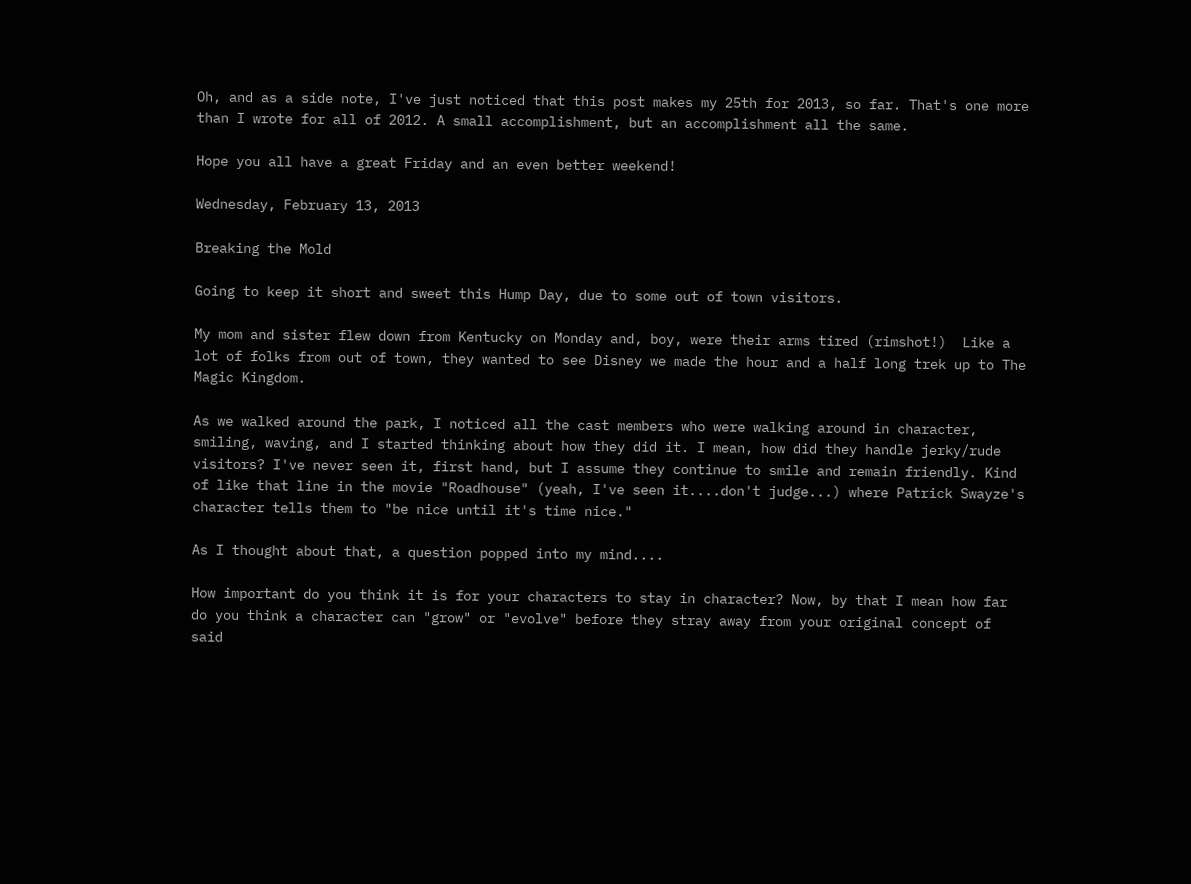Oh, and as a side note, I've just noticed that this post makes my 25th for 2013, so far. That's one more than I wrote for all of 2012. A small accomplishment, but an accomplishment all the same.

Hope you all have a great Friday and an even better weekend!

Wednesday, February 13, 2013

Breaking the Mold

Going to keep it short and sweet this Hump Day, due to some out of town visitors.

My mom and sister flew down from Kentucky on Monday and, boy, were their arms tired (rimshot!)  Like a lot of folks from out of town, they wanted to see Disney we made the hour and a half long trek up to The Magic Kingdom.

As we walked around the park, I noticed all the cast members who were walking around in character, smiling, waving, and I started thinking about how they did it. I mean, how did they handle jerky/rude visitors? I've never seen it, first hand, but I assume they continue to smile and remain friendly. Kind of like that line in the movie "Roadhouse" (yeah, I've seen it....don't judge...) where Patrick Swayze's character tells them to "be nice until it's time nice."

As I thought about that, a question popped into my mind....

How important do you think it is for your characters to stay in character? Now, by that I mean how far do you think a character can "grow" or "evolve" before they stray away from your original concept of said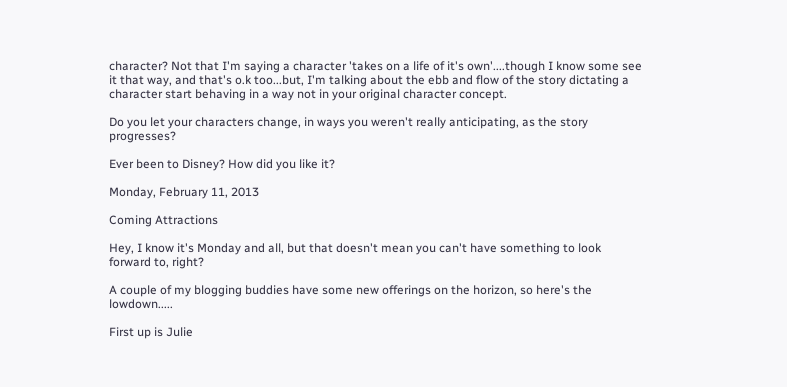character? Not that I'm saying a character 'takes on a life of it's own'....though I know some see it that way, and that's o.k too...but, I'm talking about the ebb and flow of the story dictating a character start behaving in a way not in your original character concept.

Do you let your characters change, in ways you weren't really anticipating, as the story progresses?

Ever been to Disney? How did you like it?

Monday, February 11, 2013

Coming Attractions

Hey, I know it's Monday and all, but that doesn't mean you can't have something to look forward to, right?

A couple of my blogging buddies have some new offerings on the horizon, so here's the lowdown.....

First up is Julie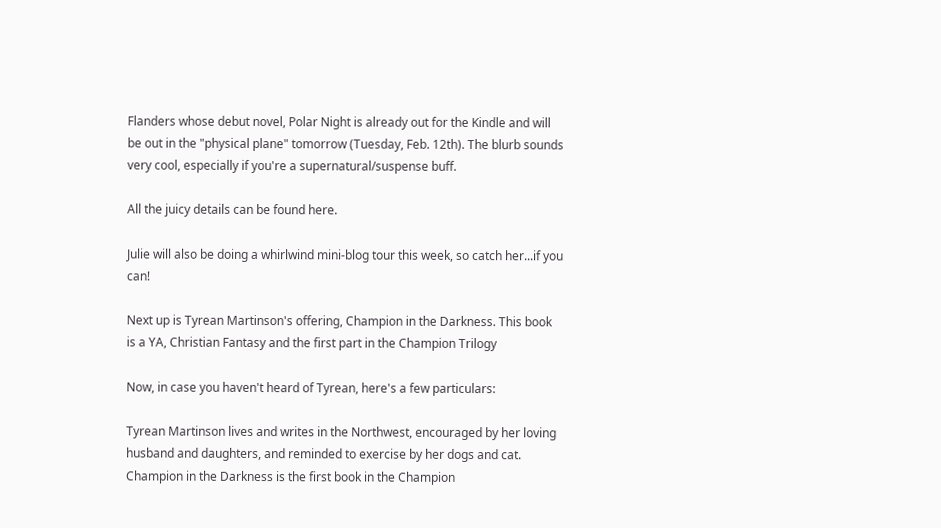Flanders whose debut novel, Polar Night is already out for the Kindle and will be out in the "physical plane" tomorrow (Tuesday, Feb. 12th). The blurb sounds very cool, especially if you're a supernatural/suspense buff.

All the juicy details can be found here.

Julie will also be doing a whirlwind mini-blog tour this week, so catch her...if you can!

Next up is Tyrean Martinson's offering, Champion in the Darkness. This book is a YA, Christian Fantasy and the first part in the Champion Trilogy

Now, in case you haven't heard of Tyrean, here's a few particulars:

Tyrean Martinson lives and writes in the Northwest, encouraged by her loving husband and daughters, and reminded to exercise by her dogs and cat. Champion in the Darkness is the first book in the Champion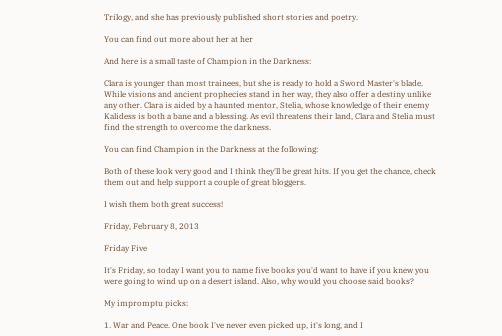Trilogy, and she has previously published short stories and poetry.

You can find out more about her at her

And here is a small taste of Champion in the Darkness:

Clara is younger than most trainees, but she is ready to hold a Sword Master's blade. While visions and ancient prophecies stand in her way, they also offer a destiny unlike any other. Clara is aided by a haunted mentor, Stelia, whose knowledge of their enemy Kalidess is both a bane and a blessing. As evil threatens their land, Clara and Stelia must find the strength to overcome the darkness.

You can find Champion in the Darkness at the following:

Both of these look very good and I think they'll be great hits. If you get the chance, check them out and help support a couple of great bloggers.

I wish them both great success!

Friday, February 8, 2013

Friday Five

It's Friday, so today I want you to name five books you'd want to have if you knew you were going to wind up on a desert island. Also, why would you choose said books?

My impromptu picks:

1. War and Peace. One book I've never even picked up, it's long, and I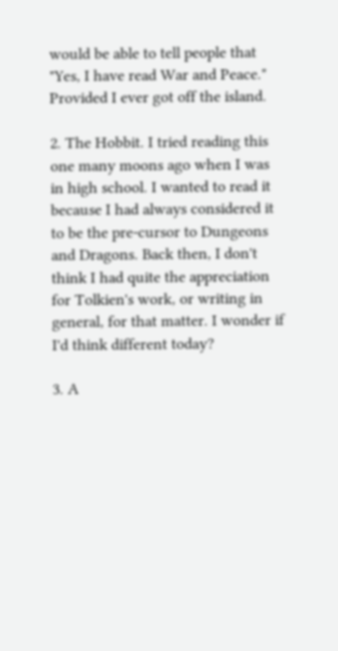would be able to tell people that "Yes, I have read War and Peace." Provided I ever got off the island.

2. The Hobbit. I tried reading this one many moons ago when I was in high school. I wanted to read it because I had always considered it to be the pre-cursor to Dungeons and Dragons. Back then, I don't think I had quite the appreciation for Tolkien's work, or writing in general, for that matter. I wonder if I'd think different today?

3. A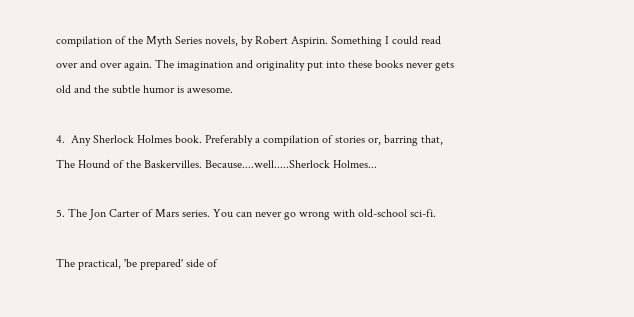compilation of the Myth Series novels, by Robert Aspirin. Something I could read over and over again. The imagination and originality put into these books never gets old and the subtle humor is awesome.

4.  Any Sherlock Holmes book. Preferably a compilation of stories or, barring that, The Hound of the Baskervilles. Because....well.....Sherlock Holmes...

5. The Jon Carter of Mars series. You can never go wrong with old-school sci-fi.

The practical, 'be prepared' side of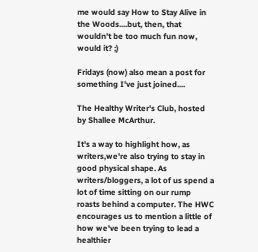me would say How to Stay Alive in the Woods....but, then, that wouldn't be too much fun now, would it? ;)

Fridays (now) also mean a post for something I've just joined....

The Healthy Writer's Club, hosted by Shallee McArthur.

It's a way to highlight how, as writers,we're also trying to stay in good physical shape. As writers/bloggers, a lot of us spend a lot of time sitting on our rump roasts behind a computer. The HWC encourages us to mention a little of how we've been trying to lead a healthier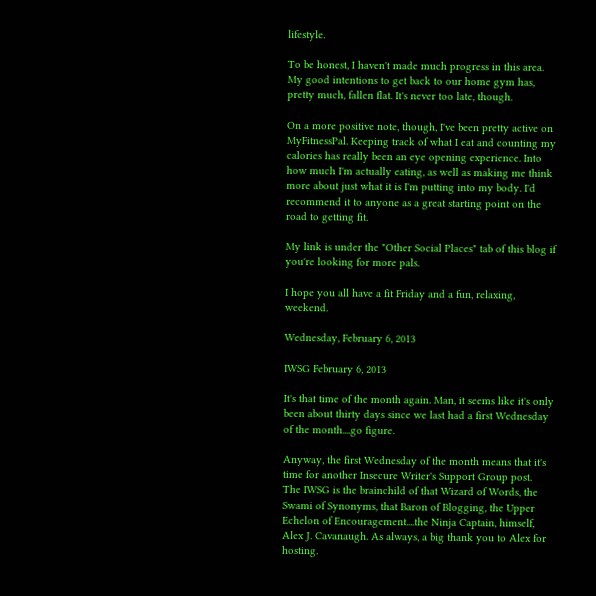lifestyle.

To be honest, I haven't made much progress in this area. My good intentions to get back to our home gym has, pretty much, fallen flat. It's never too late, though.

On a more positive note, though, I've been pretty active on MyFitnessPal. Keeping track of what I eat and counting my calories has really been an eye opening experience. Into how much I'm actually eating, as well as making me think more about just what it is I'm putting into my body. I'd recommend it to anyone as a great starting point on the road to getting fit.

My link is under the "Other Social Places" tab of this blog if you're looking for more pals.

I hope you all have a fit Friday and a fun, relaxing, weekend.

Wednesday, February 6, 2013

IWSG February 6, 2013

It's that time of the month again. Man, it seems like it's only been about thirty days since we last had a first Wednesday of the month....go figure.

Anyway, the first Wednesday of the month means that it's time for another Insecure Writer's Support Group post.  The IWSG is the brainchild of that Wizard of Words, the Swami of Synonyms, that Baron of Blogging, the Upper Echelon of Encouragement....the Ninja Captain, himself, Alex J. Cavanaugh. As always, a big thank you to Alex for hosting.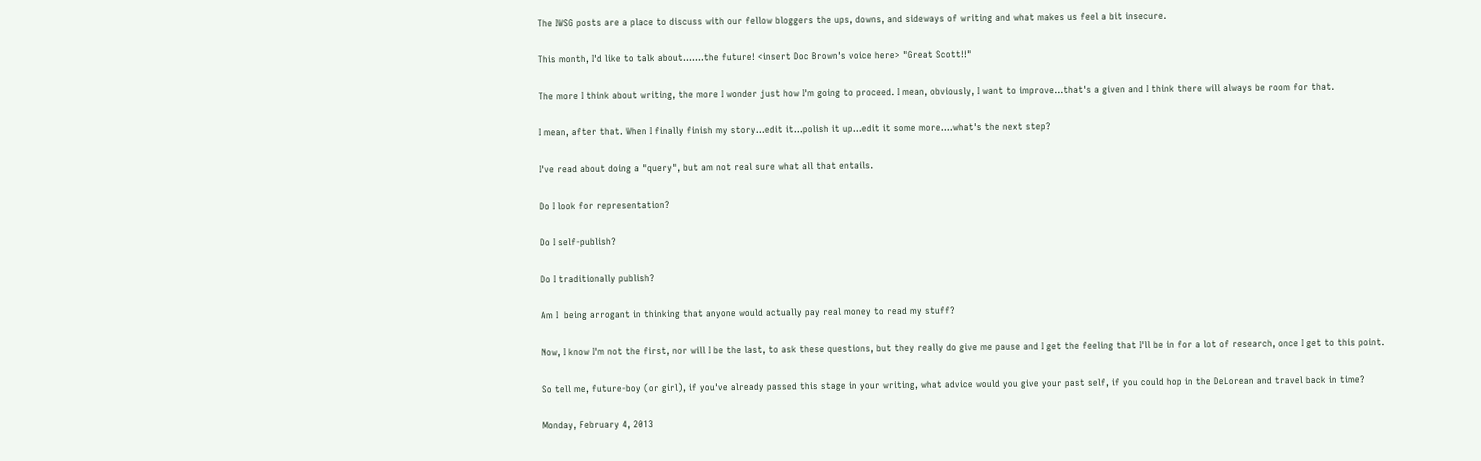The IWSG posts are a place to discuss with our fellow bloggers the ups, downs, and sideways of writing and what makes us feel a bit insecure.

This month, I'd like to talk about.......the future! <insert Doc Brown's voice here> "Great Scott!!"

The more I think about writing, the more I wonder just how I'm going to proceed. I mean, obviously, I want to improve...that's a given and I think there will always be room for that.

I mean, after that. When I finally finish my story...edit it...polish it up...edit it some more....what's the next step?

I've read about doing a "query", but am not real sure what all that entails.

Do I look for representation?

Do I self-publish?

Do I traditionally publish?

Am I  being arrogant in thinking that anyone would actually pay real money to read my stuff?

Now, I know I'm not the first, nor will I be the last, to ask these questions, but they really do give me pause and I get the feeling that I'll be in for a lot of research, once I get to this point.

So tell me, future-boy (or girl), if you've already passed this stage in your writing, what advice would you give your past self, if you could hop in the DeLorean and travel back in time?

Monday, February 4, 2013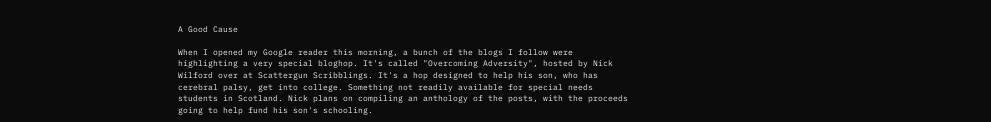A Good Cause

When I opened my Google reader this morning, a bunch of the blogs I follow were highlighting a very special bloghop. It's called "Overcoming Adversity", hosted by Nick Wilford over at Scattergun Scribblings. It's a hop designed to help his son, who has cerebral palsy, get into college. Something not readily available for special needs students in Scotland. Nick plans on compiling an anthology of the posts, with the proceeds going to help fund his son's schooling.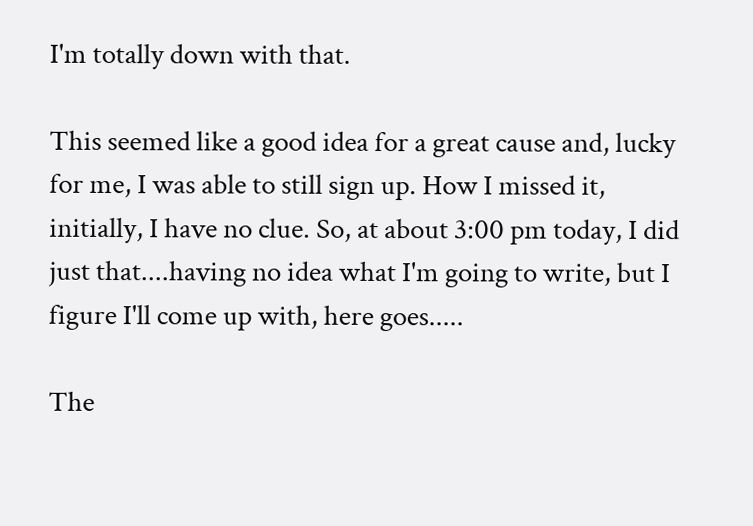I'm totally down with that.

This seemed like a good idea for a great cause and, lucky for me, I was able to still sign up. How I missed it, initially, I have no clue. So, at about 3:00 pm today, I did just that....having no idea what I'm going to write, but I figure I'll come up with, here goes.....

The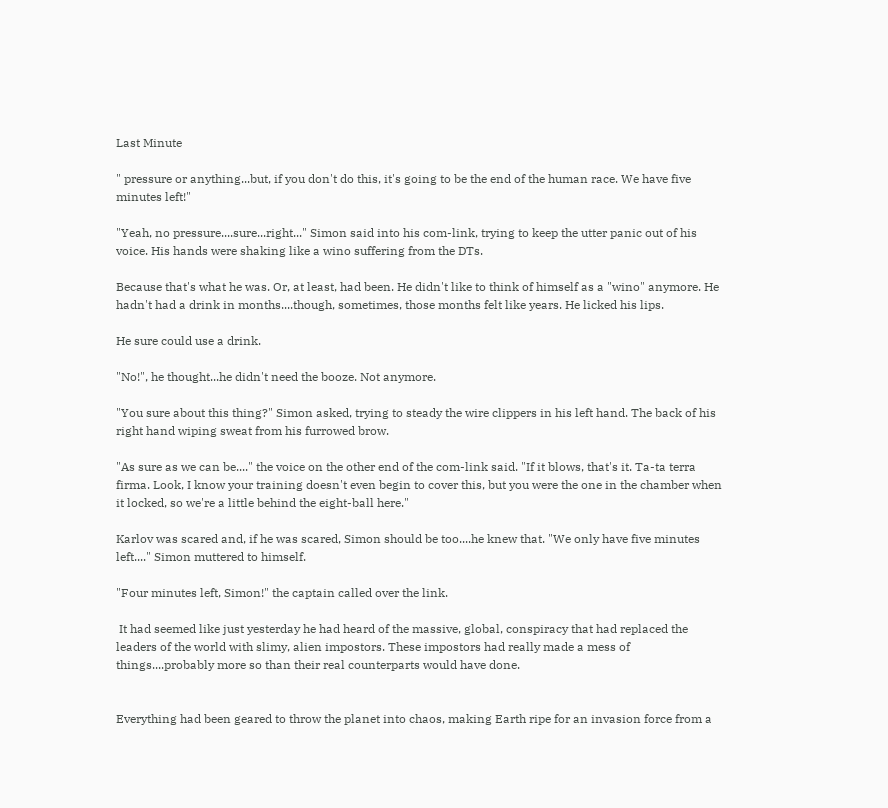Last Minute

" pressure or anything...but, if you don't do this, it's going to be the end of the human race. We have five minutes left!"

"Yeah, no pressure....sure...right..." Simon said into his com-link, trying to keep the utter panic out of his voice. His hands were shaking like a wino suffering from the DTs.

Because that's what he was. Or, at least, had been. He didn't like to think of himself as a "wino" anymore. He hadn't had a drink in months....though, sometimes, those months felt like years. He licked his lips.

He sure could use a drink.

"No!", he thought...he didn't need the booze. Not anymore.

"You sure about this thing?" Simon asked, trying to steady the wire clippers in his left hand. The back of his right hand wiping sweat from his furrowed brow.

"As sure as we can be...." the voice on the other end of the com-link said. "If it blows, that's it. Ta-ta terra firma. Look, I know your training doesn't even begin to cover this, but you were the one in the chamber when it locked, so we're a little behind the eight-ball here."

Karlov was scared and, if he was scared, Simon should be too....he knew that. "We only have five minutes left...." Simon muttered to himself.

"Four minutes left, Simon!" the captain called over the link.

 It had seemed like just yesterday he had heard of the massive, global, conspiracy that had replaced the leaders of the world with slimy, alien impostors. These impostors had really made a mess of things....probably more so than their real counterparts would have done.


Everything had been geared to throw the planet into chaos, making Earth ripe for an invasion force from a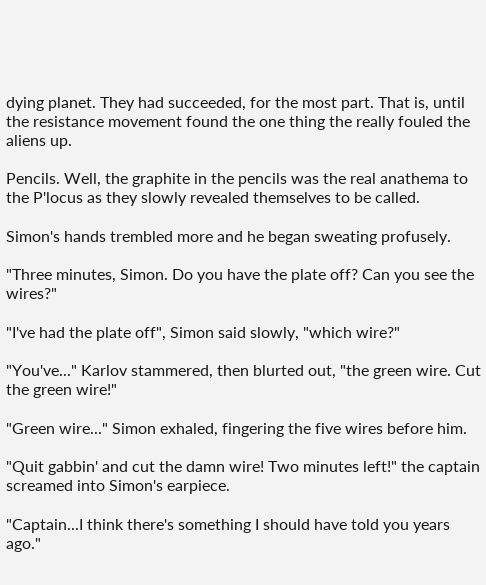dying planet. They had succeeded, for the most part. That is, until the resistance movement found the one thing the really fouled the aliens up.

Pencils. Well, the graphite in the pencils was the real anathema to the P'locus as they slowly revealed themselves to be called.

Simon's hands trembled more and he began sweating profusely.

"Three minutes, Simon. Do you have the plate off? Can you see the wires?"

"I've had the plate off", Simon said slowly, "which wire?"

"You've..." Karlov stammered, then blurted out, "the green wire. Cut the green wire!"

"Green wire..." Simon exhaled, fingering the five wires before him.

"Quit gabbin' and cut the damn wire! Two minutes left!" the captain screamed into Simon's earpiece.

"Captain...I think there's something I should have told you years ago."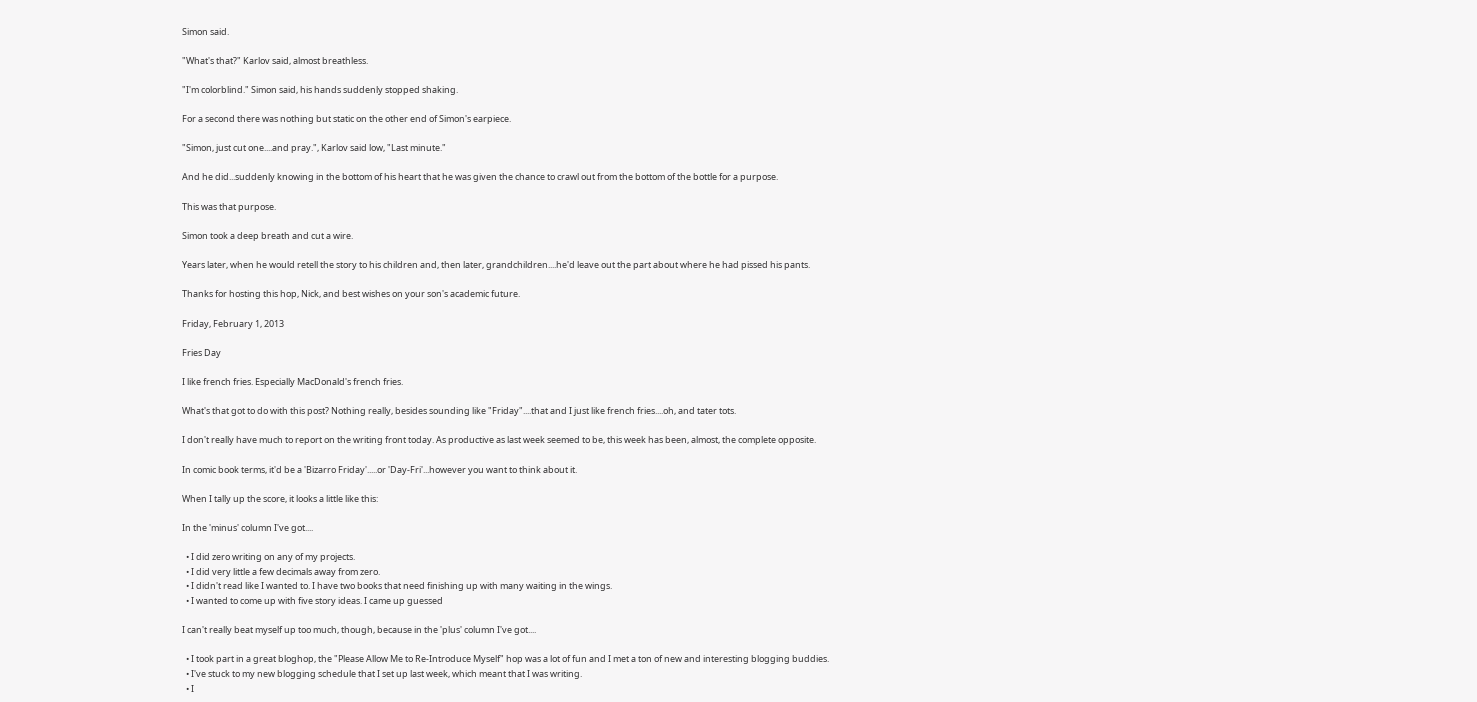Simon said.

"What's that?" Karlov said, almost breathless.

"I'm colorblind." Simon said, his hands suddenly stopped shaking.

For a second there was nothing but static on the other end of Simon's earpiece.

"Simon, just cut one....and pray.", Karlov said low, "Last minute."

And he did...suddenly knowing in the bottom of his heart that he was given the chance to crawl out from the bottom of the bottle for a purpose.

This was that purpose.

Simon took a deep breath and cut a wire.

Years later, when he would retell the story to his children and, then later, grandchildren....he'd leave out the part about where he had pissed his pants.

Thanks for hosting this hop, Nick, and best wishes on your son's academic future.

Friday, February 1, 2013

Fries Day

I like french fries. Especially MacDonald's french fries.

What's that got to do with this post? Nothing really, besides sounding like "Friday"....that and I just like french fries....oh, and tater tots.

I don't really have much to report on the writing front today. As productive as last week seemed to be, this week has been, almost, the complete opposite.

In comic book terms, it'd be a 'Bizarro Friday'.....or 'Day-Fri'...however you want to think about it.

When I tally up the score, it looks a little like this:

In the 'minus' column I've got....

  • I did zero writing on any of my projects.
  • I did very little a few decimals away from zero.
  • I didn't read like I wanted to. I have two books that need finishing up with many waiting in the wings.
  • I wanted to come up with five story ideas. I came up guessed

I can't really beat myself up too much, though, because in the 'plus' column I've got....

  • I took part in a great bloghop, the "Please Allow Me to Re-Introduce Myself" hop was a lot of fun and I met a ton of new and interesting blogging buddies.
  • I've stuck to my new blogging schedule that I set up last week, which meant that I was writing.
  • I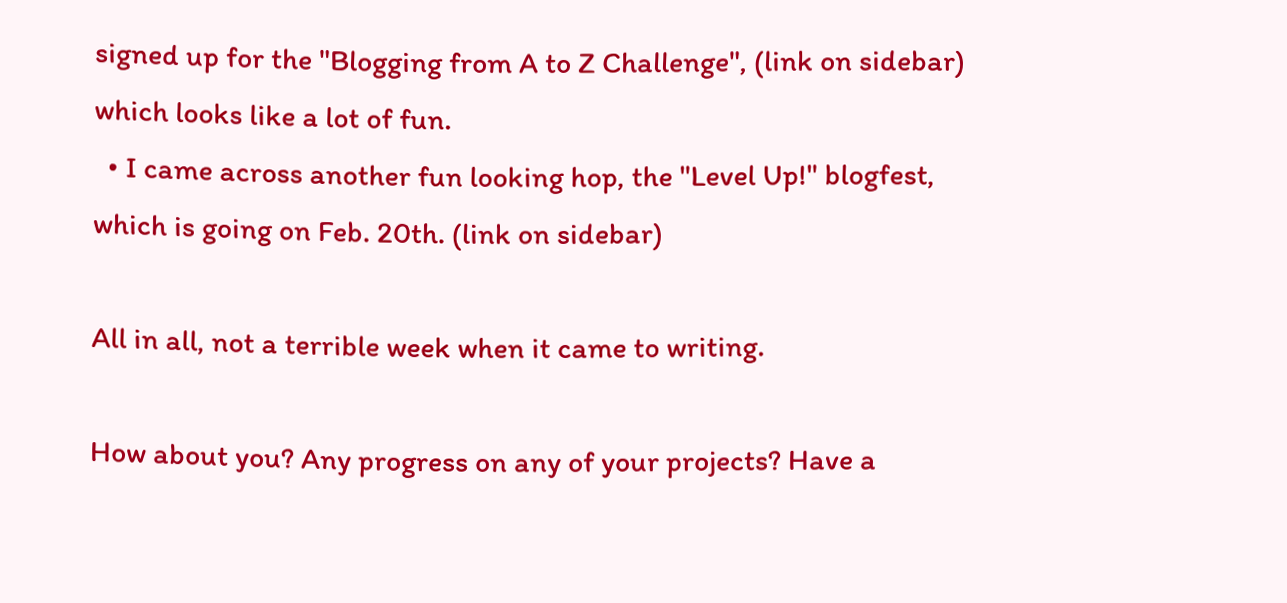signed up for the "Blogging from A to Z Challenge", (link on sidebar) which looks like a lot of fun.
  • I came across another fun looking hop, the "Level Up!" blogfest, which is going on Feb. 20th. (link on sidebar)

All in all, not a terrible week when it came to writing.

How about you? Any progress on any of your projects? Have a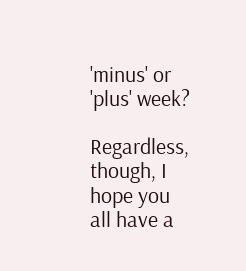'minus' or 'plus' week?

Regardless, though, I hope you all have a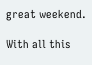great weekend.

With all this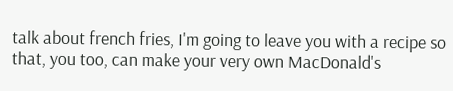talk about french fries, I'm going to leave you with a recipe so that, you too, can make your very own MacDonald's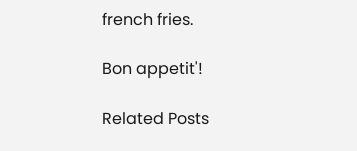french fries.

Bon appetit'!

Related Posts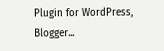Plugin for WordPress, Blogger...